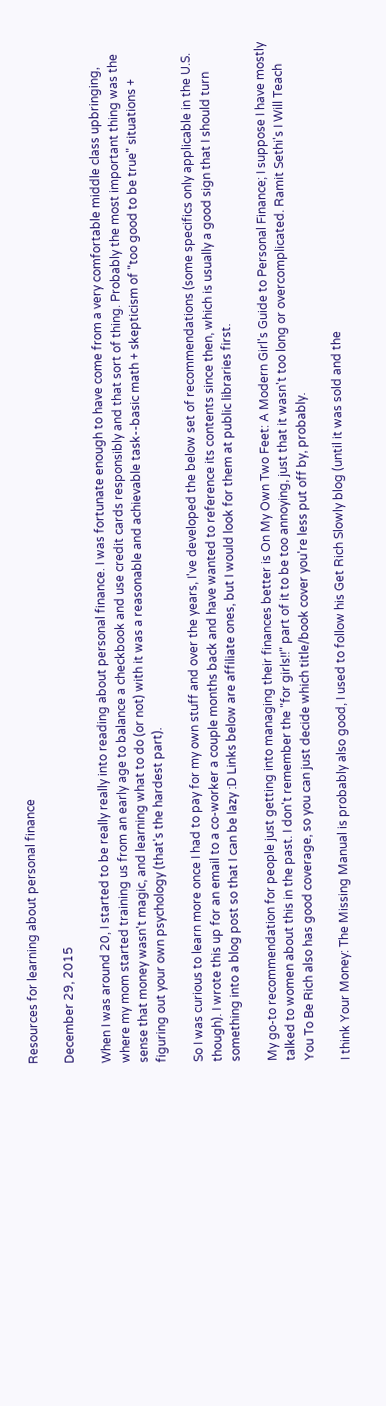Resources for learning about personal finance

December 29, 2015

When I was around 20, I started to be really really into reading about personal finance. I was fortunate enough to have come from a very comfortable middle class upbringing, where my mom started training us from an early age to balance a checkbook and use credit cards responsibly and that sort of thing. Probably the most important thing was the sense that money wasn't magic, and learning what to do (or not) with it was a reasonable and achievable task--basic math + skepticism of "too good to be true" situations + figuring out your own psychology (that's the hardest part).

So I was curious to learn more once I had to pay for my own stuff and over the years, I've developed the below set of recommendations (some specifics only applicable in the U.S. though). I wrote this up for an email to a co-worker a couple months back and have wanted to reference its contents since then, which is usually a good sign that I should turn something into a blog post so that I can be lazy :D Links below are affiliate ones, but I would look for them at public libraries first.

My go-to recommendation for people just getting into managing their finances better is On My Own Two Feet: A Modern Girl's Guide to Personal Finance; I suppose I have mostly talked to women about this in the past. I don't remember the "for girls!!" part of it to be too annoying, just that it wasn't too long or overcomplicated. Ramit Sethi's I Will Teach You To Be Rich also has good coverage, so you can just decide which title/book cover you're less put off by, probably.

I think Your Money: The Missing Manual is probably also good, I used to follow his Get Rich Slowly blog (until it was sold and the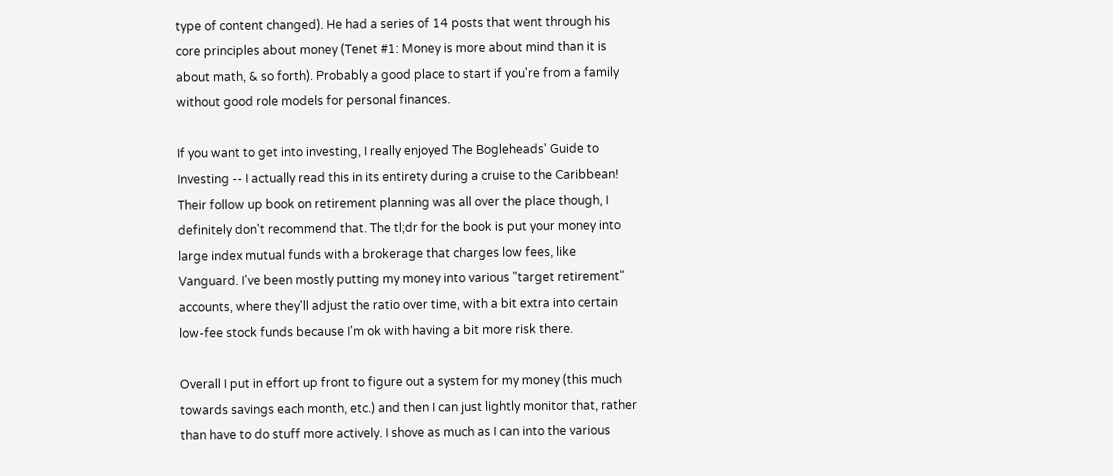type of content changed). He had a series of 14 posts that went through his core principles about money (Tenet #1: Money is more about mind than it is about math, & so forth). Probably a good place to start if you're from a family without good role models for personal finances.

If you want to get into investing, I really enjoyed The Bogleheads' Guide to Investing -- I actually read this in its entirety during a cruise to the Caribbean! Their follow up book on retirement planning was all over the place though, I definitely don't recommend that. The tl;dr for the book is put your money into large index mutual funds with a brokerage that charges low fees, like Vanguard. I've been mostly putting my money into various "target retirement" accounts, where they'll adjust the ratio over time, with a bit extra into certain low-fee stock funds because I'm ok with having a bit more risk there.

Overall I put in effort up front to figure out a system for my money (this much towards savings each month, etc.) and then I can just lightly monitor that, rather than have to do stuff more actively. I shove as much as I can into the various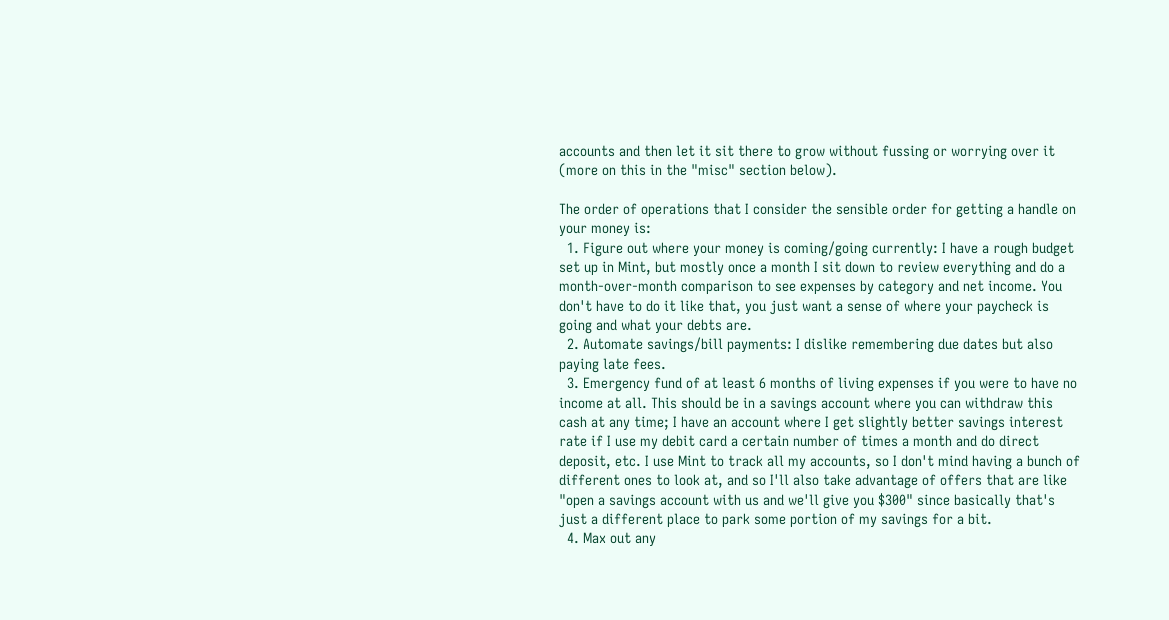accounts and then let it sit there to grow without fussing or worrying over it (more on this in the "misc" section below).

The order of operations that I consider the sensible order for getting a handle on your money is:
  1. Figure out where your money is coming/going currently: I have a rough budget set up in Mint, but mostly once a month I sit down to review everything and do a month-over-month comparison to see expenses by category and net income. You don't have to do it like that, you just want a sense of where your paycheck is going and what your debts are.
  2. Automate savings/bill payments: I dislike remembering due dates but also paying late fees.
  3. Emergency fund of at least 6 months of living expenses if you were to have no income at all. This should be in a savings account where you can withdraw this cash at any time; I have an account where I get slightly better savings interest rate if I use my debit card a certain number of times a month and do direct deposit, etc. I use Mint to track all my accounts, so I don't mind having a bunch of different ones to look at, and so I'll also take advantage of offers that are like "open a savings account with us and we'll give you $300" since basically that's just a different place to park some portion of my savings for a bit.
  4. Max out any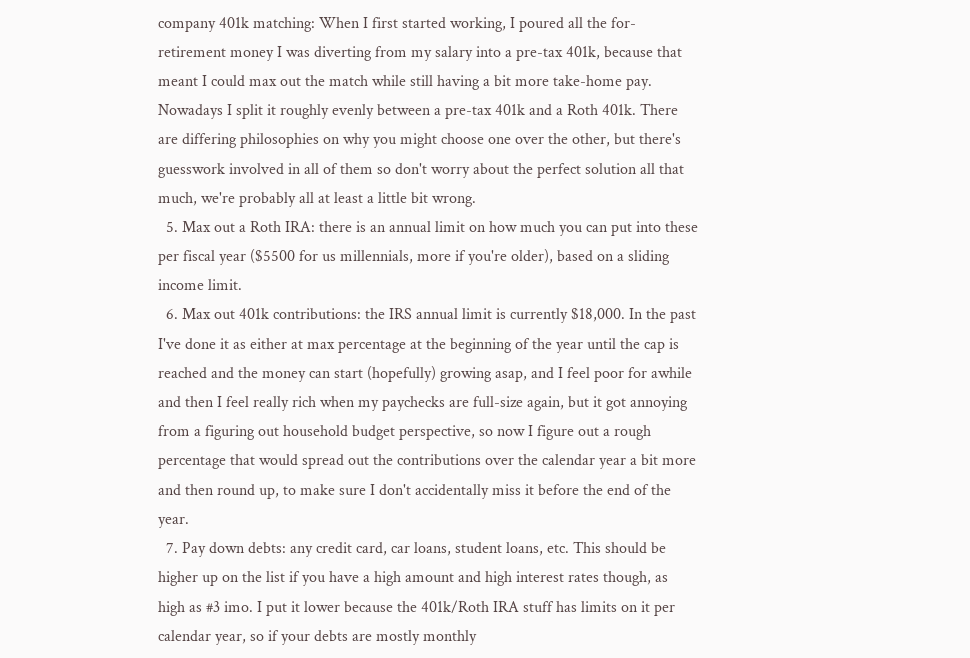company 401k matching: When I first started working, I poured all the for-retirement money I was diverting from my salary into a pre-tax 401k, because that meant I could max out the match while still having a bit more take-home pay. Nowadays I split it roughly evenly between a pre-tax 401k and a Roth 401k. There are differing philosophies on why you might choose one over the other, but there's guesswork involved in all of them so don't worry about the perfect solution all that much, we're probably all at least a little bit wrong.
  5. Max out a Roth IRA: there is an annual limit on how much you can put into these per fiscal year ($5500 for us millennials, more if you're older), based on a sliding income limit.
  6. Max out 401k contributions: the IRS annual limit is currently $18,000. In the past I've done it as either at max percentage at the beginning of the year until the cap is reached and the money can start (hopefully) growing asap, and I feel poor for awhile and then I feel really rich when my paychecks are full-size again, but it got annoying from a figuring out household budget perspective, so now I figure out a rough percentage that would spread out the contributions over the calendar year a bit more and then round up, to make sure I don't accidentally miss it before the end of the year.
  7. Pay down debts: any credit card, car loans, student loans, etc. This should be higher up on the list if you have a high amount and high interest rates though, as high as #3 imo. I put it lower because the 401k/Roth IRA stuff has limits on it per calendar year, so if your debts are mostly monthly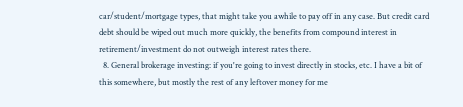car/student/mortgage types, that might take you awhile to pay off in any case. But credit card debt should be wiped out much more quickly, the benefits from compound interest in retirement/investment do not outweigh interest rates there.
  8. General brokerage investing: if you're going to invest directly in stocks, etc. I have a bit of this somewhere, but mostly the rest of any leftover money for me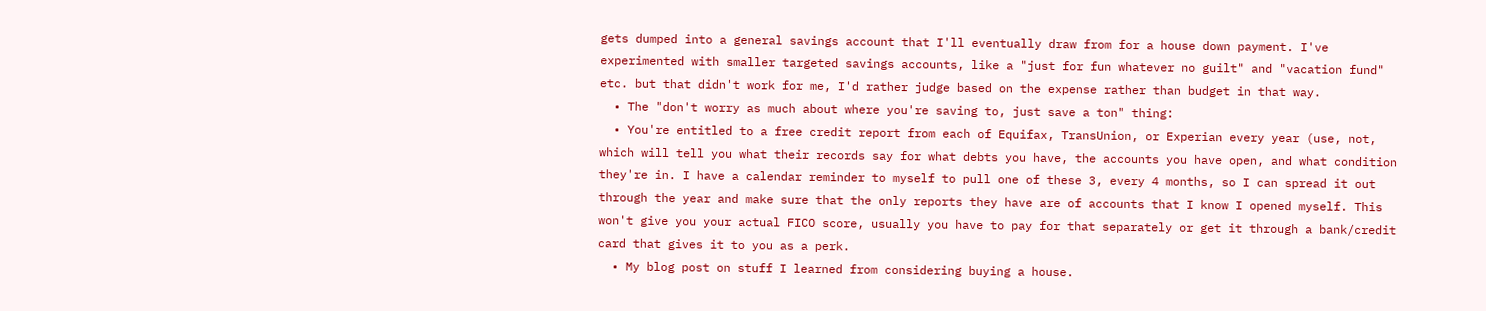gets dumped into a general savings account that I'll eventually draw from for a house down payment. I've experimented with smaller targeted savings accounts, like a "just for fun whatever no guilt" and "vacation fund" etc. but that didn't work for me, I'd rather judge based on the expense rather than budget in that way.
  • The "don't worry as much about where you're saving to, just save a ton" thing:
  • You're entitled to a free credit report from each of Equifax, TransUnion, or Experian every year (use, not, which will tell you what their records say for what debts you have, the accounts you have open, and what condition they're in. I have a calendar reminder to myself to pull one of these 3, every 4 months, so I can spread it out through the year and make sure that the only reports they have are of accounts that I know I opened myself. This won't give you your actual FICO score, usually you have to pay for that separately or get it through a bank/credit card that gives it to you as a perk.
  • My blog post on stuff I learned from considering buying a house.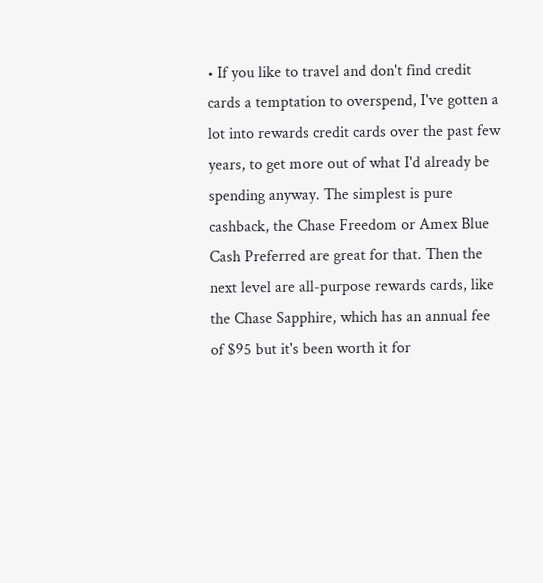• If you like to travel and don't find credit cards a temptation to overspend, I've gotten a lot into rewards credit cards over the past few years, to get more out of what I'd already be spending anyway. The simplest is pure cashback, the Chase Freedom or Amex Blue Cash Preferred are great for that. Then the next level are all-purpose rewards cards, like the Chase Sapphire, which has an annual fee of $95 but it's been worth it for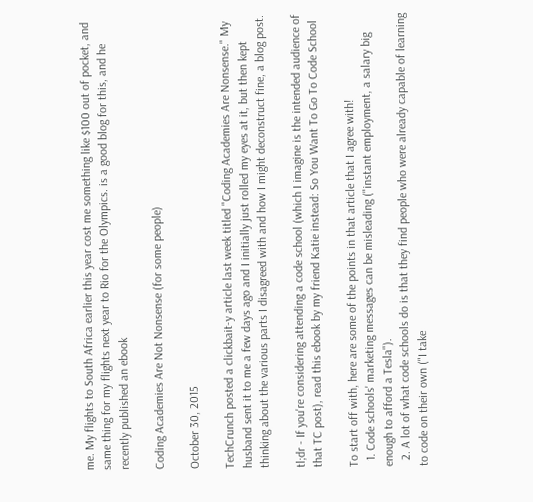me. My flights to South Africa earlier this year cost me something like $100 out of pocket, and same thing for my flights next year to Rio for the Olympics. is a good blog for this, and he recently published an ebook

Coding Academies Are Not Nonsense (for some people)

October 30, 2015

TechCrunch posted a clickbait-y article last week titled "Coding Academies Are Nonsense." My husband sent it to me a few days ago and I initially just rolled my eyes at it, but then kept thinking about the various parts I disagreed with and how I might deconstruct fine, a blog post.

tl;dr - If you're considering attending a code school (which I imagine is the intended audience of that TC post), read this ebook by my friend Katie instead: So You Want To Go To Code School

To start off with, here are some of the points in that article that I agree with!
  1. Code schools' marketing messages can be misleading ("instant employment, a salary big enough to afford a Tesla").
  2. A lot of what code schools do is that they find people who were already capable of learning to code on their own ("I take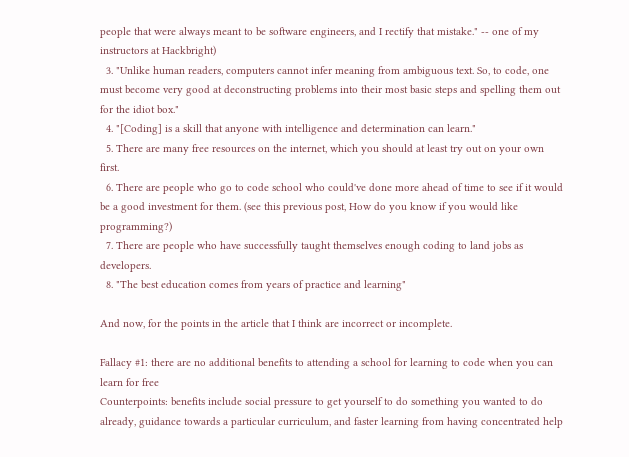people that were always meant to be software engineers, and I rectify that mistake." -- one of my instructors at Hackbright)
  3. "Unlike human readers, computers cannot infer meaning from ambiguous text. So, to code, one must become very good at deconstructing problems into their most basic steps and spelling them out for the idiot box."
  4. "[Coding] is a skill that anyone with intelligence and determination can learn."
  5. There are many free resources on the internet, which you should at least try out on your own first.
  6. There are people who go to code school who could've done more ahead of time to see if it would be a good investment for them. (see this previous post, How do you know if you would like programming?)
  7. There are people who have successfully taught themselves enough coding to land jobs as developers.
  8. "The best education comes from years of practice and learning"

And now, for the points in the article that I think are incorrect or incomplete.

Fallacy #1: there are no additional benefits to attending a school for learning to code when you can learn for free
Counterpoints: benefits include social pressure to get yourself to do something you wanted to do already, guidance towards a particular curriculum, and faster learning from having concentrated help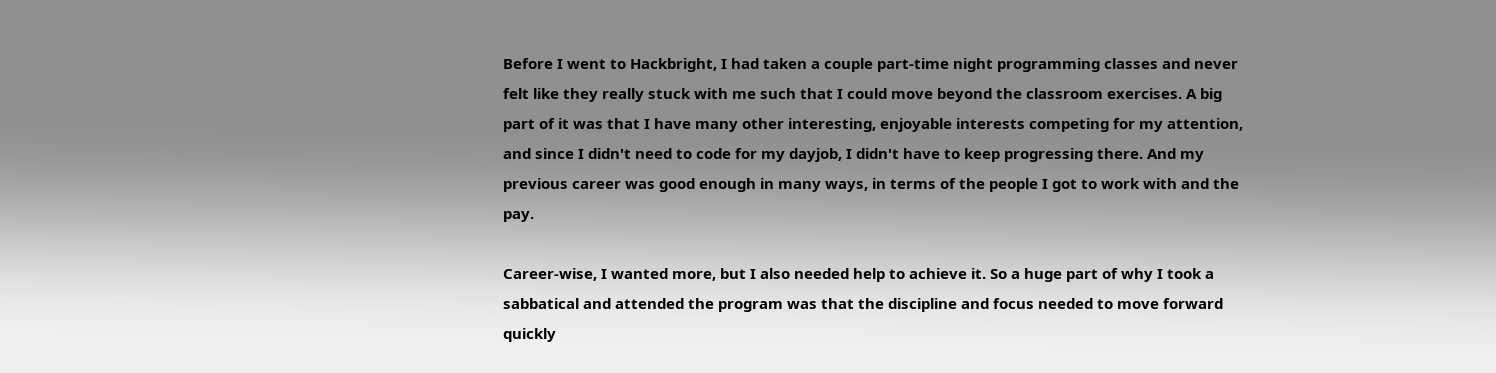Before I went to Hackbright, I had taken a couple part-time night programming classes and never felt like they really stuck with me such that I could move beyond the classroom exercises. A big part of it was that I have many other interesting, enjoyable interests competing for my attention, and since I didn't need to code for my dayjob, I didn't have to keep progressing there. And my previous career was good enough in many ways, in terms of the people I got to work with and the pay.

Career-wise, I wanted more, but I also needed help to achieve it. So a huge part of why I took a sabbatical and attended the program was that the discipline and focus needed to move forward quickly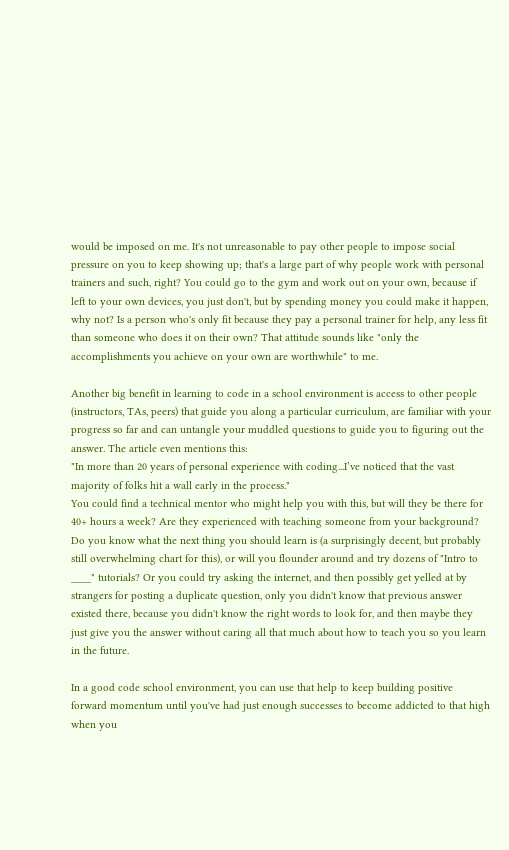would be imposed on me. It's not unreasonable to pay other people to impose social pressure on you to keep showing up; that's a large part of why people work with personal trainers and such, right? You could go to the gym and work out on your own, because if left to your own devices, you just don't, but by spending money you could make it happen, why not? Is a person who's only fit because they pay a personal trainer for help, any less fit than someone who does it on their own? That attitude sounds like "only the accomplishments you achieve on your own are worthwhile" to me.

Another big benefit in learning to code in a school environment is access to other people (instructors, TAs, peers) that guide you along a particular curriculum, are familiar with your progress so far and can untangle your muddled questions to guide you to figuring out the answer. The article even mentions this:
"In more than 20 years of personal experience with coding...I’ve noticed that the vast majority of folks hit a wall early in the process."
You could find a technical mentor who might help you with this, but will they be there for 40+ hours a week? Are they experienced with teaching someone from your background? Do you know what the next thing you should learn is (a surprisingly decent, but probably still overwhelming chart for this), or will you flounder around and try dozens of "Intro to ____" tutorials? Or you could try asking the internet, and then possibly get yelled at by strangers for posting a duplicate question, only you didn't know that previous answer existed there, because you didn't know the right words to look for, and then maybe they just give you the answer without caring all that much about how to teach you so you learn in the future.

In a good code school environment, you can use that help to keep building positive forward momentum until you've had just enough successes to become addicted to that high when you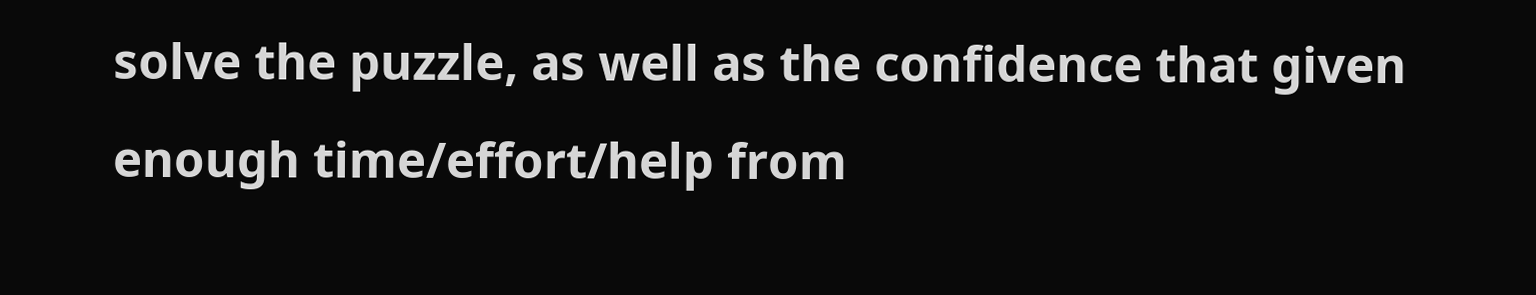solve the puzzle, as well as the confidence that given enough time/effort/help from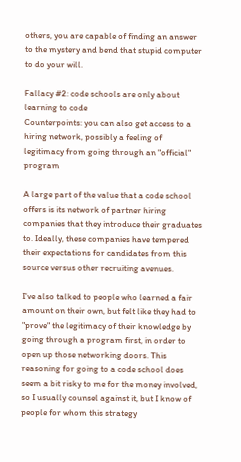others, you are capable of finding an answer to the mystery and bend that stupid computer to do your will.

Fallacy #2: code schools are only about learning to code
Counterpoints: you can also get access to a hiring network, possibly a feeling of legitimacy from going through an "official" program

A large part of the value that a code school offers is its network of partner hiring companies that they introduce their graduates to. Ideally, these companies have tempered their expectations for candidates from this source versus other recruiting avenues.

I've also talked to people who learned a fair amount on their own, but felt like they had to "prove" the legitimacy of their knowledge by going through a program first, in order to open up those networking doors. This reasoning for going to a code school does seem a bit risky to me for the money involved, so I usually counsel against it, but I know of people for whom this strategy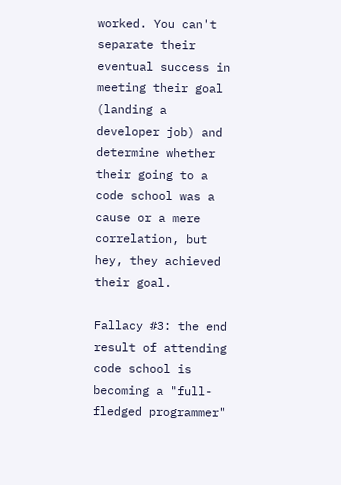worked. You can't separate their eventual success in meeting their goal (landing a developer job) and determine whether their going to a code school was a cause or a mere correlation, but hey, they achieved their goal.

Fallacy #3: the end result of attending code school is becoming a "full-fledged programmer"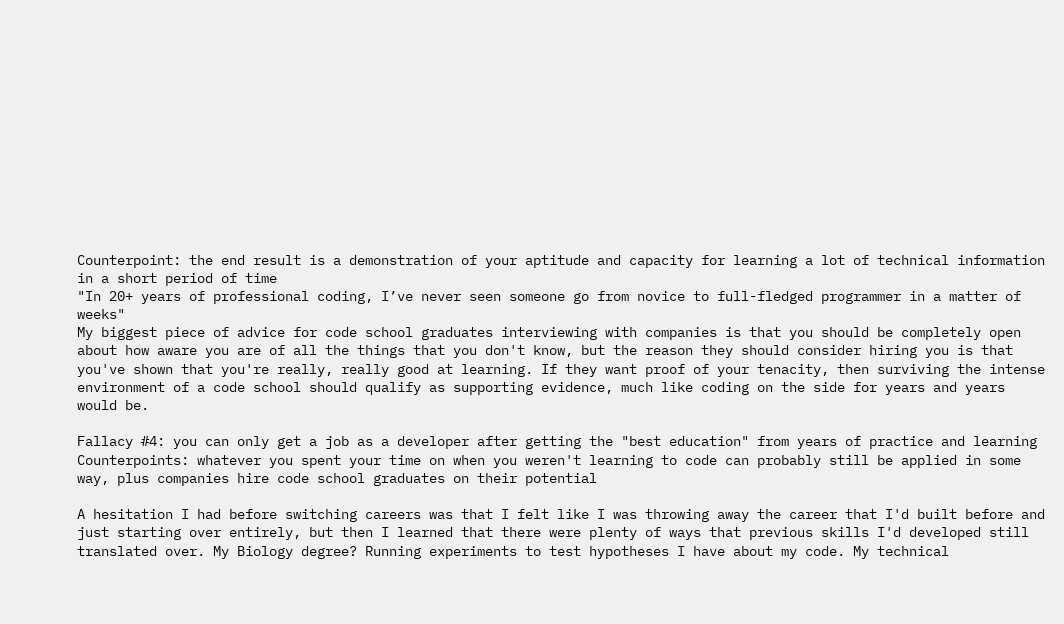Counterpoint: the end result is a demonstration of your aptitude and capacity for learning a lot of technical information in a short period of time
"In 20+ years of professional coding, I’ve never seen someone go from novice to full-fledged programmer in a matter of weeks"
My biggest piece of advice for code school graduates interviewing with companies is that you should be completely open about how aware you are of all the things that you don't know, but the reason they should consider hiring you is that you've shown that you're really, really good at learning. If they want proof of your tenacity, then surviving the intense environment of a code school should qualify as supporting evidence, much like coding on the side for years and years would be.

Fallacy #4: you can only get a job as a developer after getting the "best education" from years of practice and learning
Counterpoints: whatever you spent your time on when you weren't learning to code can probably still be applied in some way, plus companies hire code school graduates on their potential

A hesitation I had before switching careers was that I felt like I was throwing away the career that I'd built before and just starting over entirely, but then I learned that there were plenty of ways that previous skills I'd developed still translated over. My Biology degree? Running experiments to test hypotheses I have about my code. My technical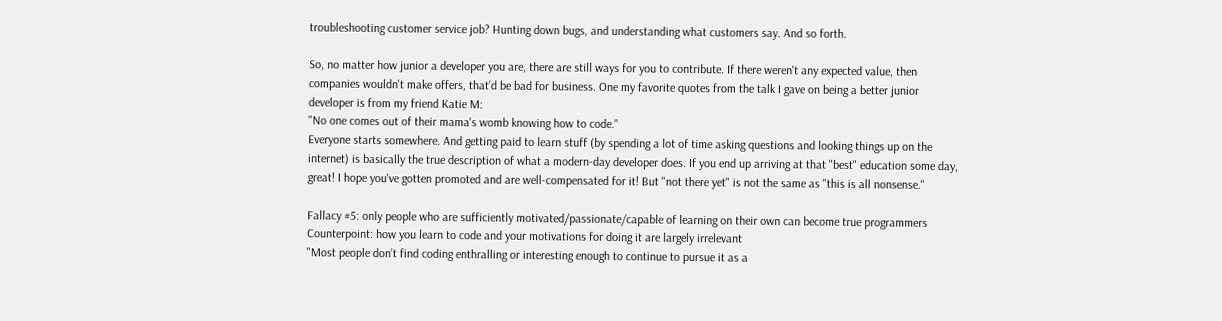troubleshooting customer service job? Hunting down bugs, and understanding what customers say. And so forth.

So, no matter how junior a developer you are, there are still ways for you to contribute. If there weren't any expected value, then companies wouldn't make offers, that'd be bad for business. One my favorite quotes from the talk I gave on being a better junior developer is from my friend Katie M:
"No one comes out of their mama's womb knowing how to code."
Everyone starts somewhere. And getting paid to learn stuff (by spending a lot of time asking questions and looking things up on the internet) is basically the true description of what a modern-day developer does. If you end up arriving at that "best" education some day, great! I hope you've gotten promoted and are well-compensated for it! But "not there yet" is not the same as "this is all nonsense."

Fallacy #5: only people who are sufficiently motivated/passionate/capable of learning on their own can become true programmers
Counterpoint: how you learn to code and your motivations for doing it are largely irrelevant
"Most people don’t find coding enthralling or interesting enough to continue to pursue it as a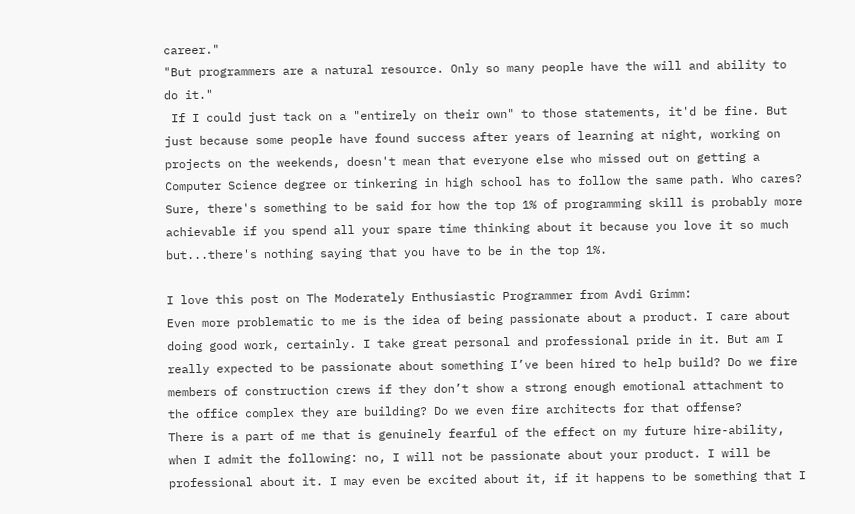career."
"But programmers are a natural resource. Only so many people have the will and ability to do it."
 If I could just tack on a "entirely on their own" to those statements, it'd be fine. But just because some people have found success after years of learning at night, working on projects on the weekends, doesn't mean that everyone else who missed out on getting a Computer Science degree or tinkering in high school has to follow the same path. Who cares? Sure, there's something to be said for how the top 1% of programming skill is probably more achievable if you spend all your spare time thinking about it because you love it so much but...there's nothing saying that you have to be in the top 1%.

I love this post on The Moderately Enthusiastic Programmer from Avdi Grimm:
Even more problematic to me is the idea of being passionate about a product. I care about doing good work, certainly. I take great personal and professional pride in it. But am I really expected to be passionate about something I’ve been hired to help build? Do we fire members of construction crews if they don’t show a strong enough emotional attachment to the office complex they are building? Do we even fire architects for that offense?
There is a part of me that is genuinely fearful of the effect on my future hire-ability, when I admit the following: no, I will not be passionate about your product. I will be professional about it. I may even be excited about it, if it happens to be something that I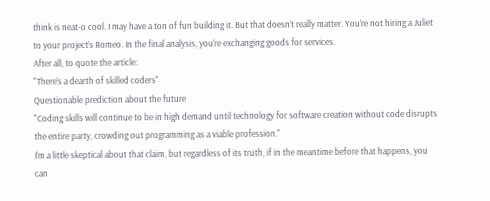think is neat-o cool. I may have a ton of fun building it. But that doesn’t really matter. You’re not hiring a Juliet to your project’s Romeo. In the final analysis, you’re exchanging goods for services.
After all, to quote the article:
"There’s a dearth of skilled coders"
Questionable prediction about the future
"Coding skills will continue to be in high demand until technology for software creation without code disrupts the entire party, crowding out programming as a viable profession."
I'm a little skeptical about that claim, but regardless of its truth, if in the meantime before that happens, you can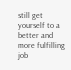still get yourself to a better and more fulfilling job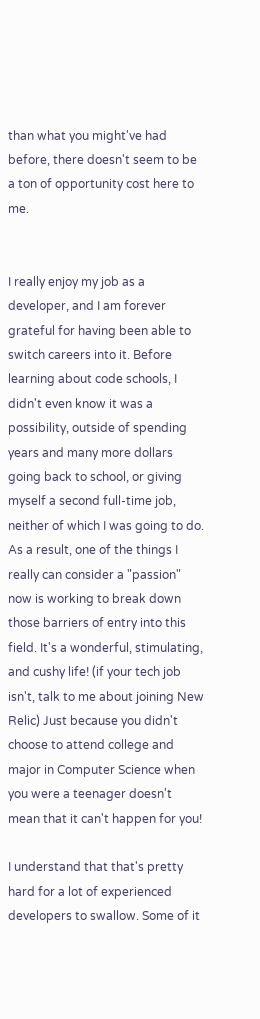than what you might've had before, there doesn't seem to be a ton of opportunity cost here to me.


I really enjoy my job as a developer, and I am forever grateful for having been able to switch careers into it. Before learning about code schools, I didn't even know it was a possibility, outside of spending years and many more dollars going back to school, or giving myself a second full-time job, neither of which I was going to do. As a result, one of the things I really can consider a "passion" now is working to break down those barriers of entry into this field. It's a wonderful, stimulating, and cushy life! (if your tech job isn't, talk to me about joining New Relic) Just because you didn't choose to attend college and major in Computer Science when you were a teenager doesn't mean that it can't happen for you!

I understand that that's pretty hard for a lot of experienced developers to swallow. Some of it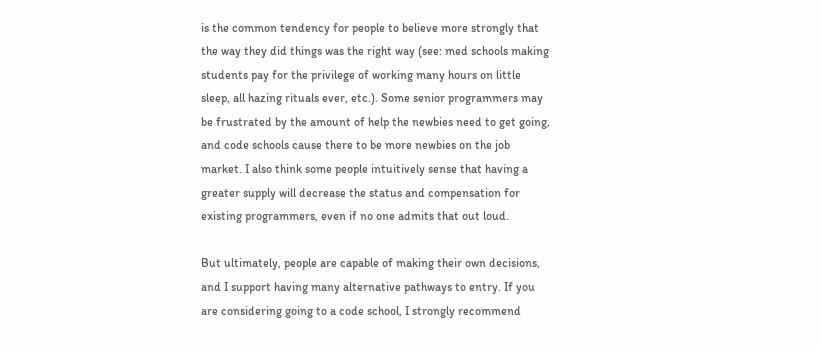is the common tendency for people to believe more strongly that the way they did things was the right way (see: med schools making students pay for the privilege of working many hours on little sleep, all hazing rituals ever, etc.). Some senior programmers may be frustrated by the amount of help the newbies need to get going, and code schools cause there to be more newbies on the job market. I also think some people intuitively sense that having a greater supply will decrease the status and compensation for existing programmers, even if no one admits that out loud.

But ultimately, people are capable of making their own decisions, and I support having many alternative pathways to entry. If you are considering going to a code school, I strongly recommend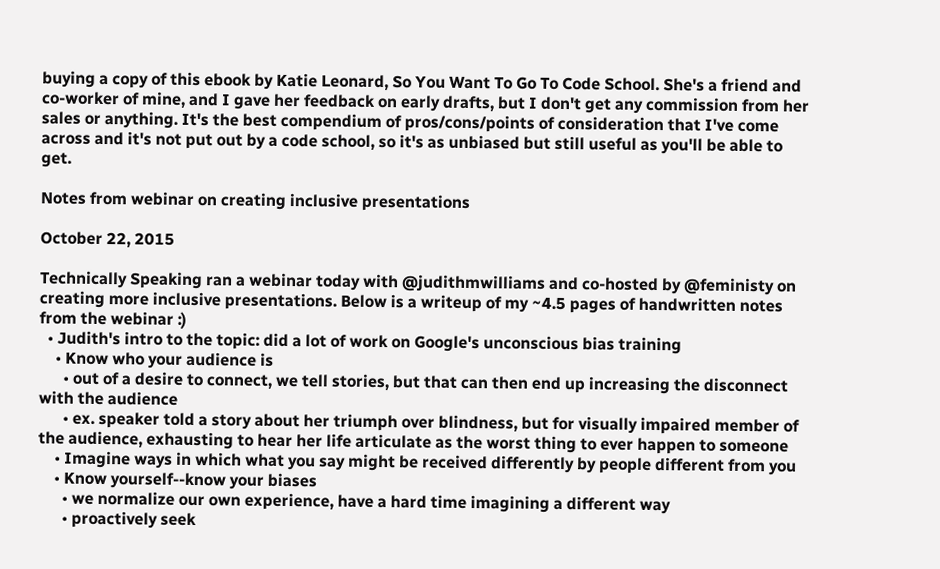buying a copy of this ebook by Katie Leonard, So You Want To Go To Code School. She's a friend and co-worker of mine, and I gave her feedback on early drafts, but I don't get any commission from her sales or anything. It's the best compendium of pros/cons/points of consideration that I've come across and it's not put out by a code school, so it's as unbiased but still useful as you'll be able to get.

Notes from webinar on creating inclusive presentations

October 22, 2015

Technically Speaking ran a webinar today with @judithmwilliams and co-hosted by @feministy on creating more inclusive presentations. Below is a writeup of my ~4.5 pages of handwritten notes from the webinar :)
  • Judith's intro to the topic: did a lot of work on Google's unconscious bias training
    • Know who your audience is
      • out of a desire to connect, we tell stories, but that can then end up increasing the disconnect with the audience
      • ex. speaker told a story about her triumph over blindness, but for visually impaired member of the audience, exhausting to hear her life articulate as the worst thing to ever happen to someone
    • Imagine ways in which what you say might be received differently by people different from you
    • Know yourself--know your biases
      • we normalize our own experience, have a hard time imagining a different way
      • proactively seek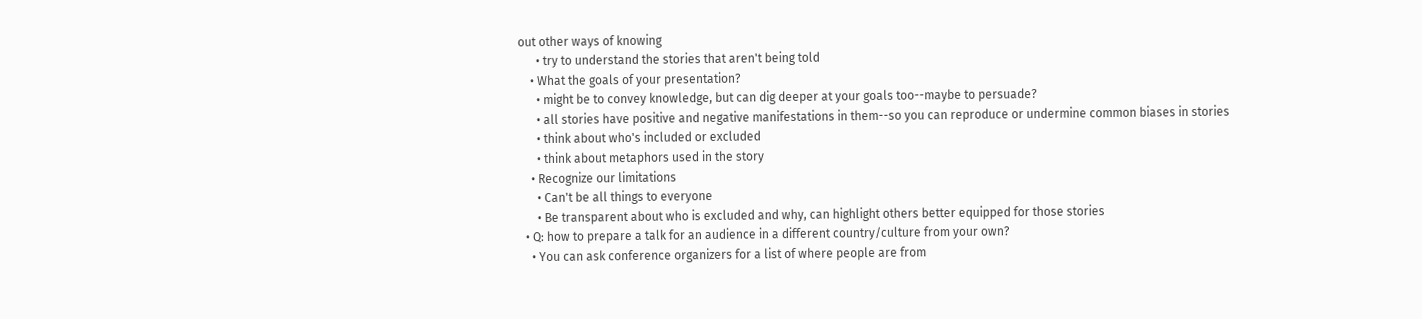out other ways of knowing
      • try to understand the stories that aren't being told
    • What the goals of your presentation?
      • might be to convey knowledge, but can dig deeper at your goals too--maybe to persuade?
      • all stories have positive and negative manifestations in them--so you can reproduce or undermine common biases in stories
      • think about who's included or excluded
      • think about metaphors used in the story
    • Recognize our limitations
      • Can't be all things to everyone
      • Be transparent about who is excluded and why, can highlight others better equipped for those stories
  • Q: how to prepare a talk for an audience in a different country/culture from your own?
    • You can ask conference organizers for a list of where people are from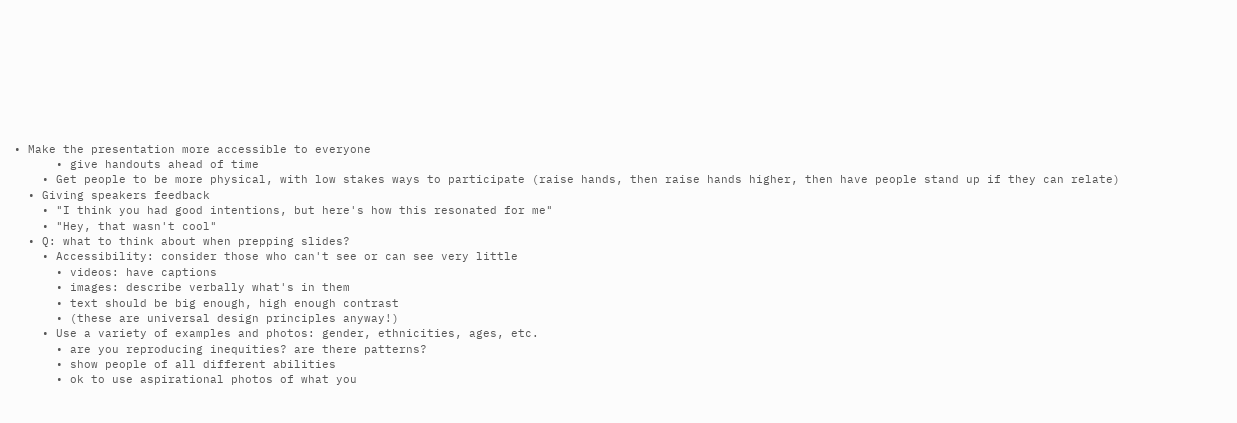• Make the presentation more accessible to everyone
      • give handouts ahead of time
    • Get people to be more physical, with low stakes ways to participate (raise hands, then raise hands higher, then have people stand up if they can relate)
  • Giving speakers feedback
    • "I think you had good intentions, but here's how this resonated for me"
    • "Hey, that wasn't cool"
  • Q: what to think about when prepping slides?
    • Accessibility: consider those who can't see or can see very little
      • videos: have captions
      • images: describe verbally what's in them
      • text should be big enough, high enough contrast
      • (these are universal design principles anyway!)
    • Use a variety of examples and photos: gender, ethnicities, ages, etc.
      • are you reproducing inequities? are there patterns?
      • show people of all different abilities
      • ok to use aspirational photos of what you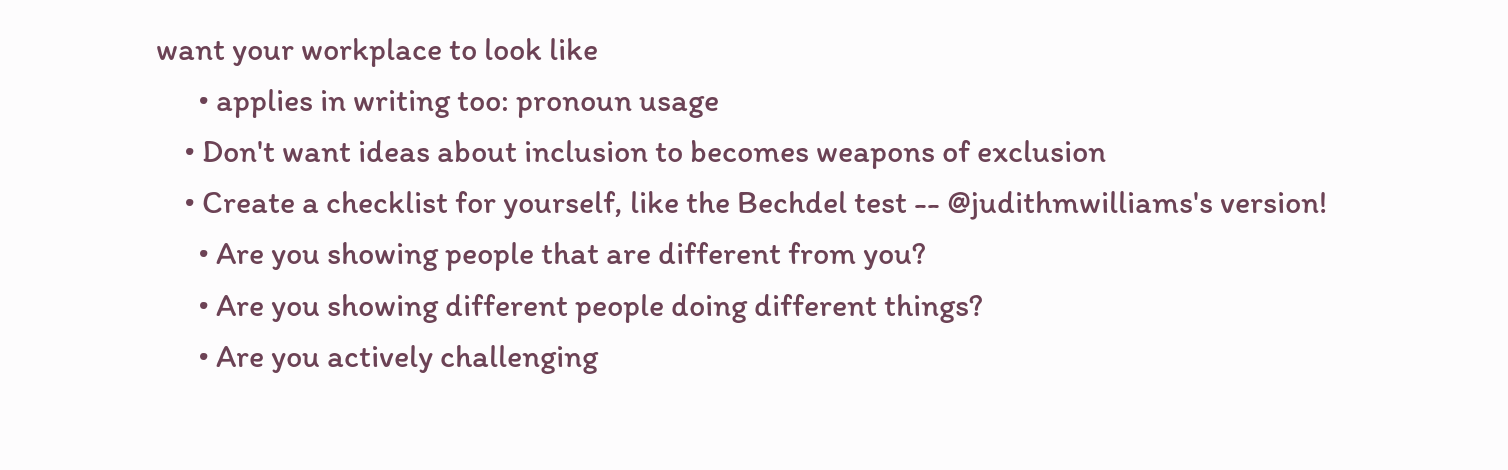want your workplace to look like
      • applies in writing too: pronoun usage
    • Don't want ideas about inclusion to becomes weapons of exclusion
    • Create a checklist for yourself, like the Bechdel test -- @judithmwilliams's version!
      • Are you showing people that are different from you?
      • Are you showing different people doing different things?
      • Are you actively challenging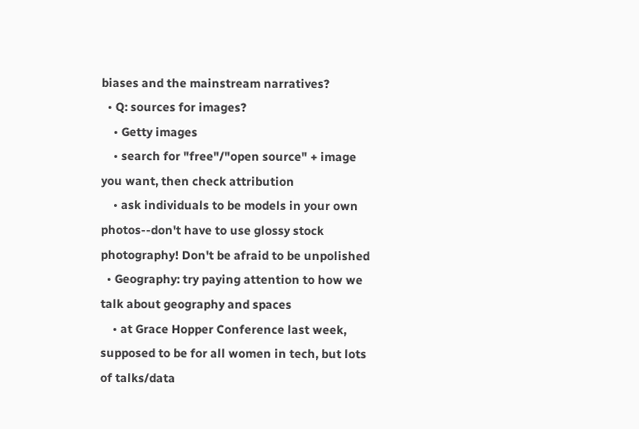biases and the mainstream narratives?
  • Q: sources for images?
    • Getty images
    • search for "free"/"open source" + image you want, then check attribution
    • ask individuals to be models in your own photos--don't have to use glossy stock photography! Don't be afraid to be unpolished
  • Geography: try paying attention to how we talk about geography and spaces
    • at Grace Hopper Conference last week, supposed to be for all women in tech, but lots of talks/data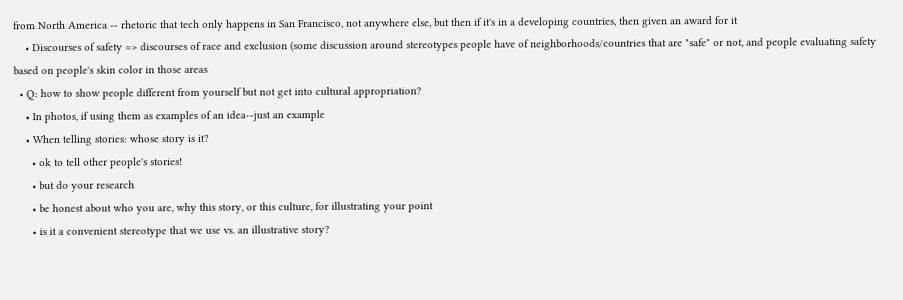from North America -- rhetoric that tech only happens in San Francisco, not anywhere else, but then if it's in a developing countries, then given an award for it
    • Discourses of safety => discourses of race and exclusion (some discussion around stereotypes people have of neighborhoods/countries that are "safe" or not, and people evaluating safety based on people's skin color in those areas
  • Q: how to show people different from yourself but not get into cultural appropriation?
    • In photos, if using them as examples of an idea--just an example
    • When telling stories: whose story is it?
      • ok to tell other people's stories!
      • but do your research
      • be honest about who you are, why this story, or this culture, for illustrating your point
      • is it a convenient stereotype that we use vs. an illustrative story?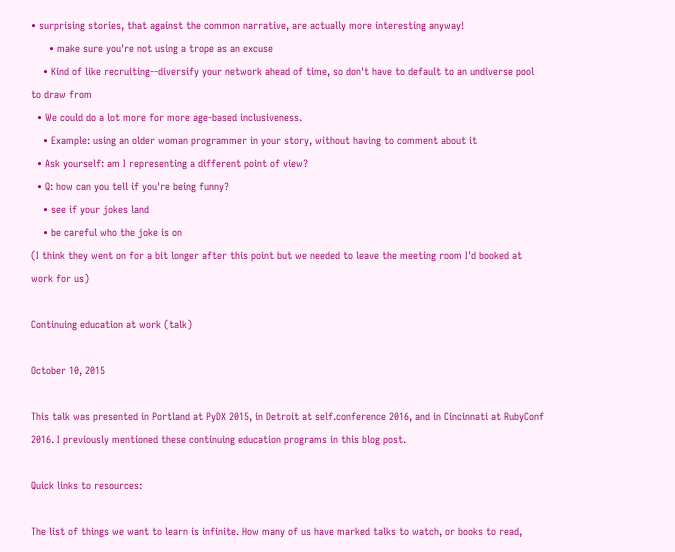• surprising stories, that against the common narrative, are actually more interesting anyway!
      • make sure you're not using a trope as an excuse
    • Kind of like recruiting--diversify your network ahead of time, so don't have to default to an undiverse pool to draw from
  • We could do a lot more for more age-based inclusiveness.
    • Example: using an older woman programmer in your story, without having to comment about it
  • Ask yourself: am I representing a different point of view?
  • Q: how can you tell if you're being funny?
    • see if your jokes land
    • be careful who the joke is on
(I think they went on for a bit longer after this point but we needed to leave the meeting room I'd booked at work for us)

Continuing education at work (talk)

October 10, 2015

This talk was presented in Portland at PyDX 2015, in Detroit at self.conference 2016, and in Cincinnati at RubyConf 2016. I previously mentioned these continuing education programs in this blog post.

Quick links to resources:

The list of things we want to learn is infinite. How many of us have marked talks to watch, or books to read,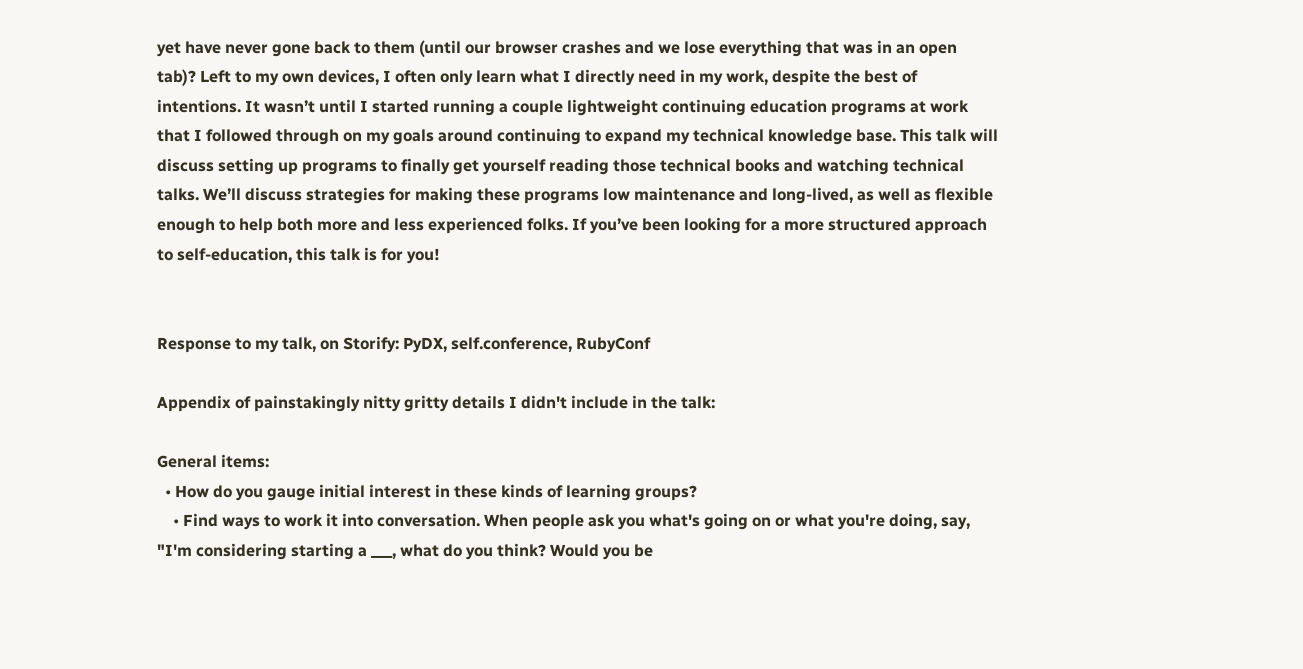yet have never gone back to them (until our browser crashes and we lose everything that was in an open tab)? Left to my own devices, I often only learn what I directly need in my work, despite the best of intentions. It wasn’t until I started running a couple lightweight continuing education programs at work that I followed through on my goals around continuing to expand my technical knowledge base. This talk will discuss setting up programs to finally get yourself reading those technical books and watching technical talks. We’ll discuss strategies for making these programs low maintenance and long-lived, as well as flexible enough to help both more and less experienced folks. If you’ve been looking for a more structured approach to self-education, this talk is for you!


Response to my talk, on Storify: PyDX, self.conference, RubyConf

Appendix of painstakingly nitty gritty details I didn't include in the talk:

General items:
  • How do you gauge initial interest in these kinds of learning groups?
    • Find ways to work it into conversation. When people ask you what's going on or what you're doing, say, "I'm considering starting a ___, what do you think? Would you be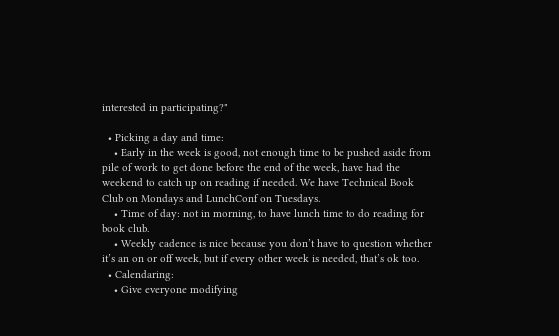interested in participating?"

  • Picking a day and time:
    • Early in the week is good, not enough time to be pushed aside from pile of work to get done before the end of the week, have had the weekend to catch up on reading if needed. We have Technical Book Club on Mondays and LunchConf on Tuesdays.
    • Time of day: not in morning, to have lunch time to do reading for book club.
    • Weekly cadence is nice because you don’t have to question whether it’s an on or off week, but if every other week is needed, that’s ok too.
  • Calendaring:
    • Give everyone modifying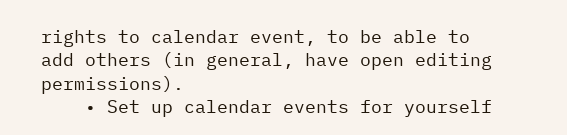rights to calendar event, to be able to add others (in general, have open editing permissions).
    • Set up calendar events for yourself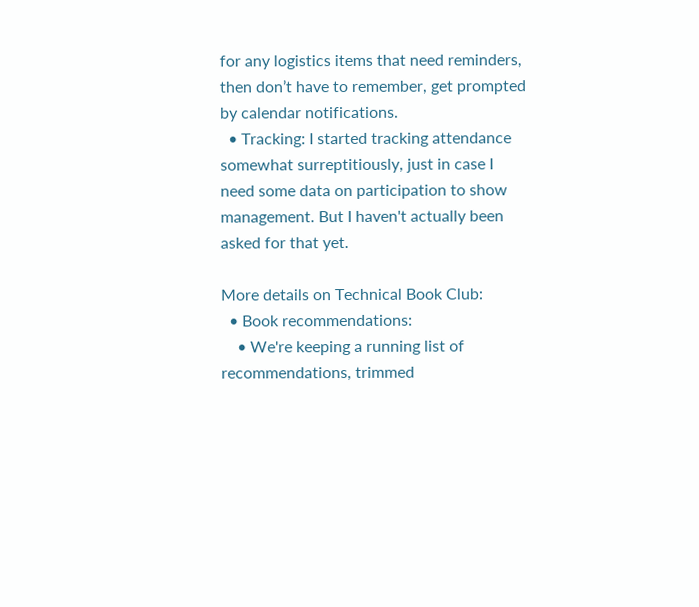for any logistics items that need reminders, then don’t have to remember, get prompted by calendar notifications.
  • Tracking: I started tracking attendance somewhat surreptitiously, just in case I need some data on participation to show management. But I haven't actually been asked for that yet.

More details on Technical Book Club:
  • Book recommendations:
    • We're keeping a running list of recommendations, trimmed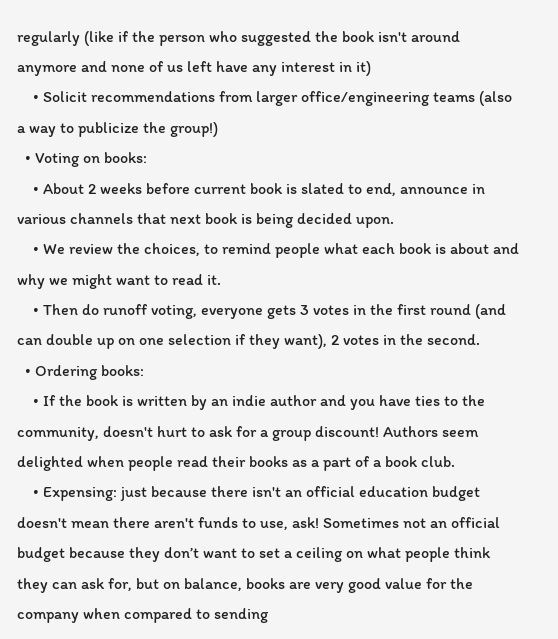regularly (like if the person who suggested the book isn't around anymore and none of us left have any interest in it)
    • Solicit recommendations from larger office/engineering teams (also a way to publicize the group!)
  • Voting on books:
    • About 2 weeks before current book is slated to end, announce in various channels that next book is being decided upon.
    • We review the choices, to remind people what each book is about and why we might want to read it.
    • Then do runoff voting, everyone gets 3 votes in the first round (and can double up on one selection if they want), 2 votes in the second.
  • Ordering books:
    • If the book is written by an indie author and you have ties to the community, doesn't hurt to ask for a group discount! Authors seem delighted when people read their books as a part of a book club.
    • Expensing: just because there isn't an official education budget doesn't mean there aren't funds to use, ask! Sometimes not an official budget because they don’t want to set a ceiling on what people think they can ask for, but on balance, books are very good value for the company when compared to sending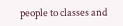people to classes and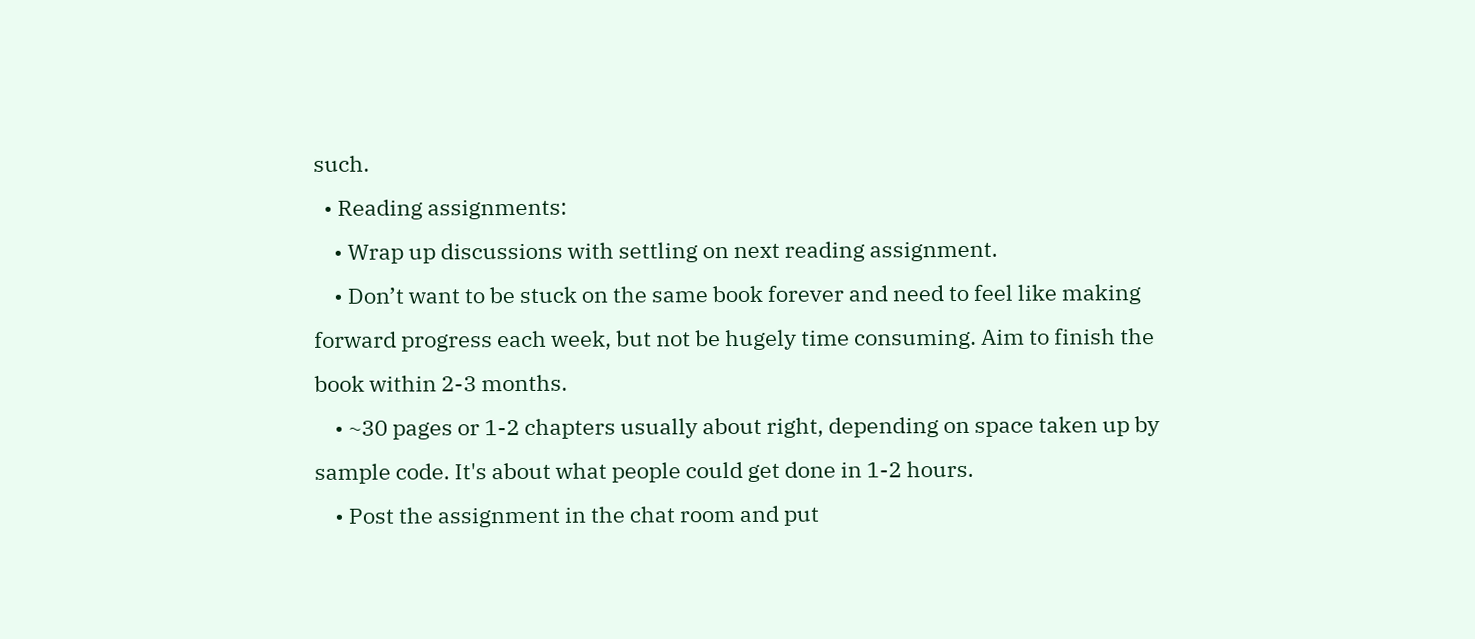such.
  • Reading assignments:
    • Wrap up discussions with settling on next reading assignment.
    • Don’t want to be stuck on the same book forever and need to feel like making forward progress each week, but not be hugely time consuming. Aim to finish the book within 2-3 months.
    • ~30 pages or 1-2 chapters usually about right, depending on space taken up by sample code. It's about what people could get done in 1-2 hours.
    • Post the assignment in the chat room and put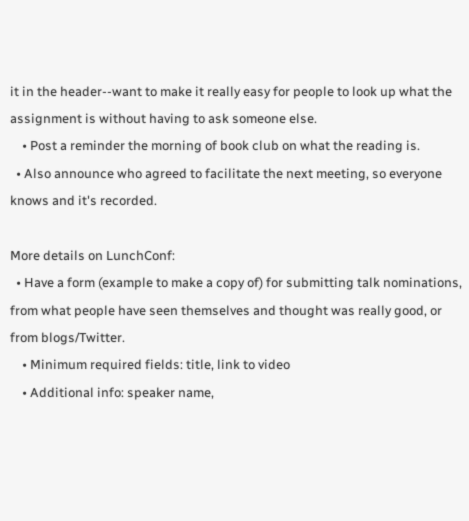it in the header--want to make it really easy for people to look up what the assignment is without having to ask someone else.
    • Post a reminder the morning of book club on what the reading is.
  • Also announce who agreed to facilitate the next meeting, so everyone knows and it's recorded.

More details on LunchConf:
  • Have a form (example to make a copy of) for submitting talk nominations, from what people have seen themselves and thought was really good, or from blogs/Twitter.
    • Minimum required fields: title, link to video
    • Additional info: speaker name,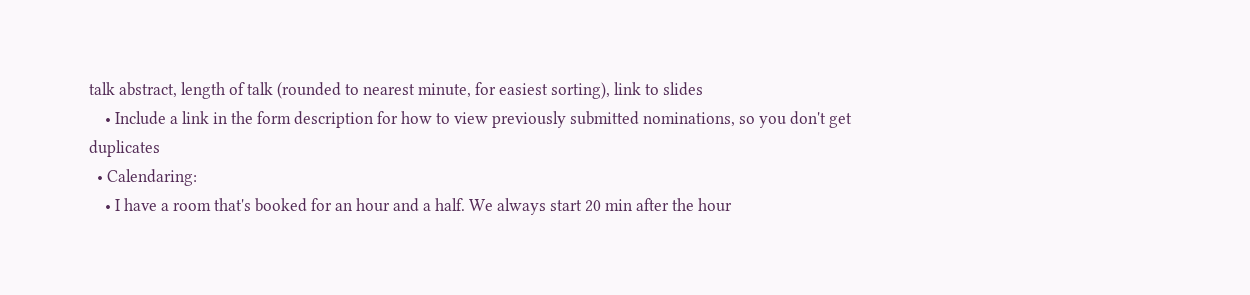talk abstract, length of talk (rounded to nearest minute, for easiest sorting), link to slides
    • Include a link in the form description for how to view previously submitted nominations, so you don't get duplicates
  • Calendaring:
    • I have a room that's booked for an hour and a half. We always start 20 min after the hour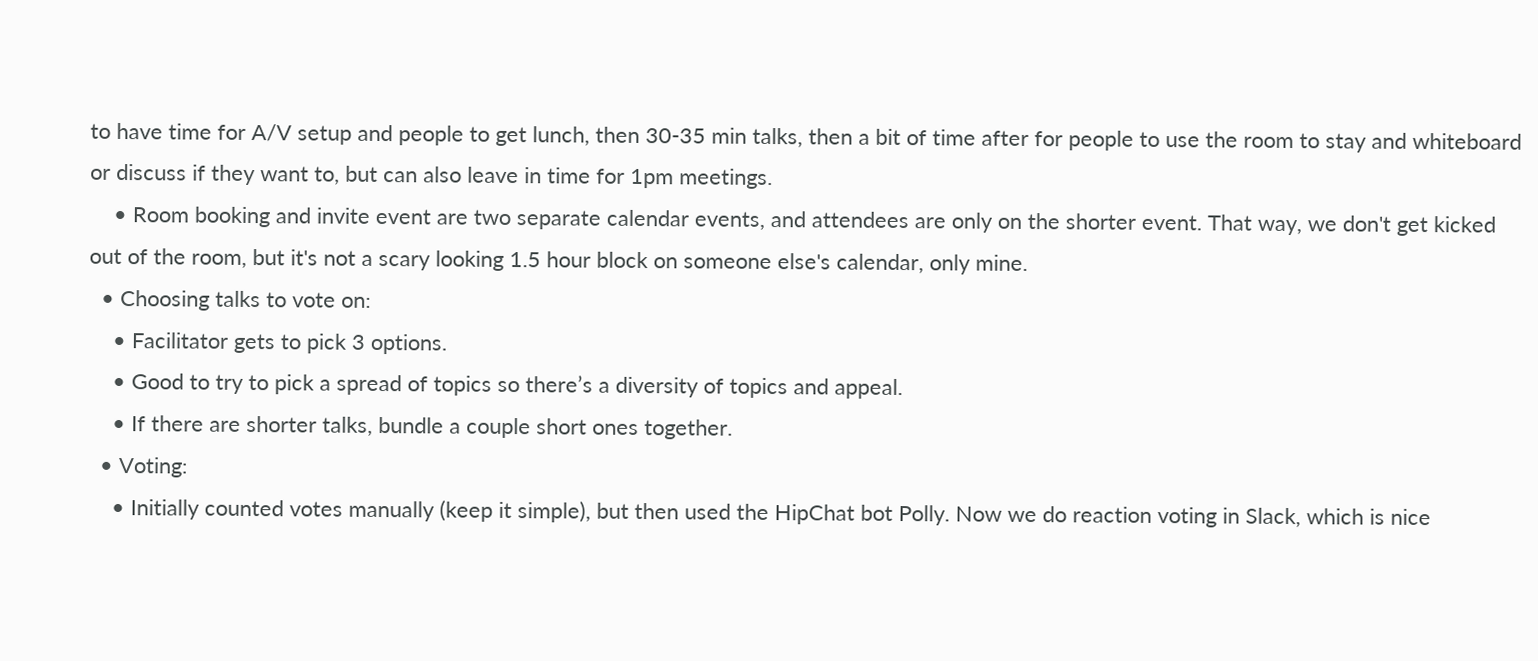to have time for A/V setup and people to get lunch, then 30-35 min talks, then a bit of time after for people to use the room to stay and whiteboard or discuss if they want to, but can also leave in time for 1pm meetings.
    • Room booking and invite event are two separate calendar events, and attendees are only on the shorter event. That way, we don't get kicked out of the room, but it's not a scary looking 1.5 hour block on someone else's calendar, only mine.
  • Choosing talks to vote on:
    • Facilitator gets to pick 3 options.
    • Good to try to pick a spread of topics so there’s a diversity of topics and appeal.
    • If there are shorter talks, bundle a couple short ones together.
  • Voting:
    • Initially counted votes manually (keep it simple), but then used the HipChat bot Polly. Now we do reaction voting in Slack, which is nice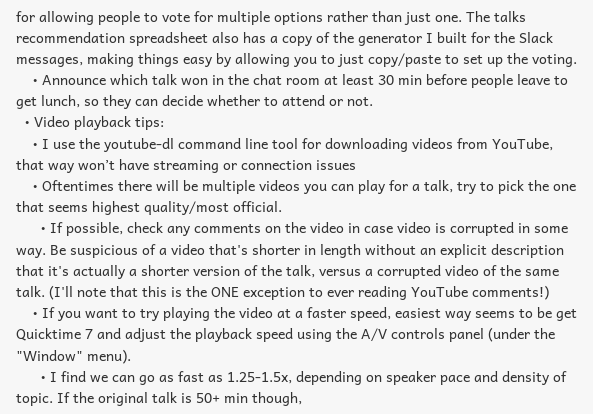for allowing people to vote for multiple options rather than just one. The talks recommendation spreadsheet also has a copy of the generator I built for the Slack messages, making things easy by allowing you to just copy/paste to set up the voting.
    • Announce which talk won in the chat room at least 30 min before people leave to get lunch, so they can decide whether to attend or not.
  • Video playback tips:
    • I use the youtube-dl command line tool for downloading videos from YouTube, that way won’t have streaming or connection issues
    • Oftentimes there will be multiple videos you can play for a talk, try to pick the one that seems highest quality/most official.
      • If possible, check any comments on the video in case video is corrupted in some way. Be suspicious of a video that's shorter in length without an explicit description that it's actually a shorter version of the talk, versus a corrupted video of the same talk. (I'll note that this is the ONE exception to ever reading YouTube comments!)
    • If you want to try playing the video at a faster speed, easiest way seems to be get Quicktime 7 and adjust the playback speed using the A/V controls panel (under the "Window" menu).
      • I find we can go as fast as 1.25-1.5x, depending on speaker pace and density of topic. If the original talk is 50+ min though,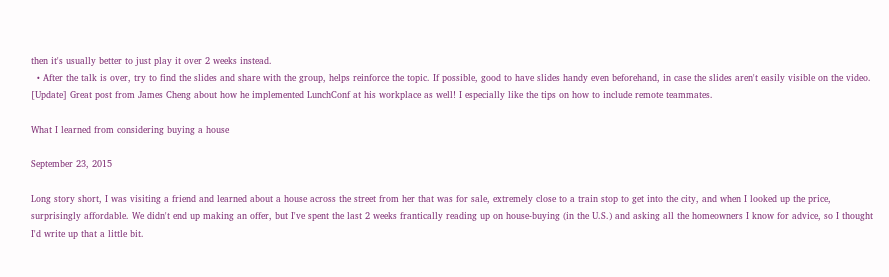then it's usually better to just play it over 2 weeks instead.
  • After the talk is over, try to find the slides and share with the group, helps reinforce the topic. If possible, good to have slides handy even beforehand, in case the slides aren't easily visible on the video.
[Update] Great post from James Cheng about how he implemented LunchConf at his workplace as well! I especially like the tips on how to include remote teammates.

What I learned from considering buying a house

September 23, 2015

Long story short, I was visiting a friend and learned about a house across the street from her that was for sale, extremely close to a train stop to get into the city, and when I looked up the price, surprisingly affordable. We didn't end up making an offer, but I've spent the last 2 weeks frantically reading up on house-buying (in the U.S.) and asking all the homeowners I know for advice, so I thought I'd write up that a little bit.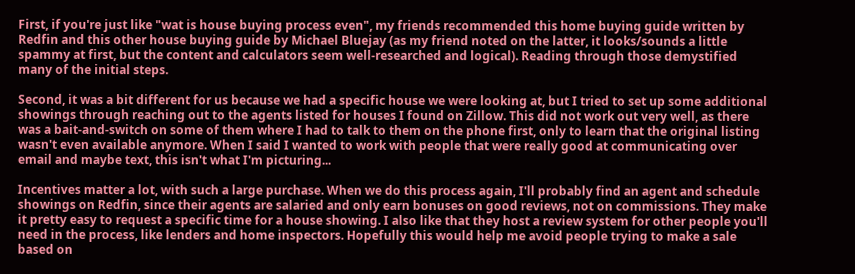First, if you're just like "wat is house buying process even", my friends recommended this home buying guide written by Redfin and this other house buying guide by Michael Bluejay (as my friend noted on the latter, it looks/sounds a little spammy at first, but the content and calculators seem well-researched and logical). Reading through those demystified many of the initial steps.

Second, it was a bit different for us because we had a specific house we were looking at, but I tried to set up some additional showings through reaching out to the agents listed for houses I found on Zillow. This did not work out very well, as there was a bait-and-switch on some of them where I had to talk to them on the phone first, only to learn that the original listing wasn't even available anymore. When I said I wanted to work with people that were really good at communicating over email and maybe text, this isn't what I'm picturing...

Incentives matter a lot, with such a large purchase. When we do this process again, I'll probably find an agent and schedule showings on Redfin, since their agents are salaried and only earn bonuses on good reviews, not on commissions. They make it pretty easy to request a specific time for a house showing. I also like that they host a review system for other people you'll need in the process, like lenders and home inspectors. Hopefully this would help me avoid people trying to make a sale based on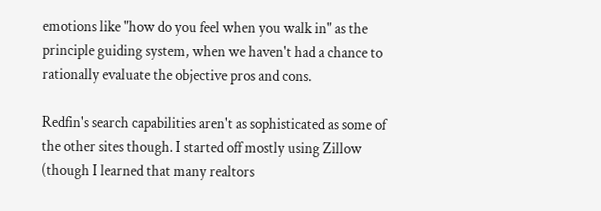emotions like "how do you feel when you walk in" as the principle guiding system, when we haven't had a chance to rationally evaluate the objective pros and cons.

Redfin's search capabilities aren't as sophisticated as some of the other sites though. I started off mostly using Zillow (though I learned that many realtors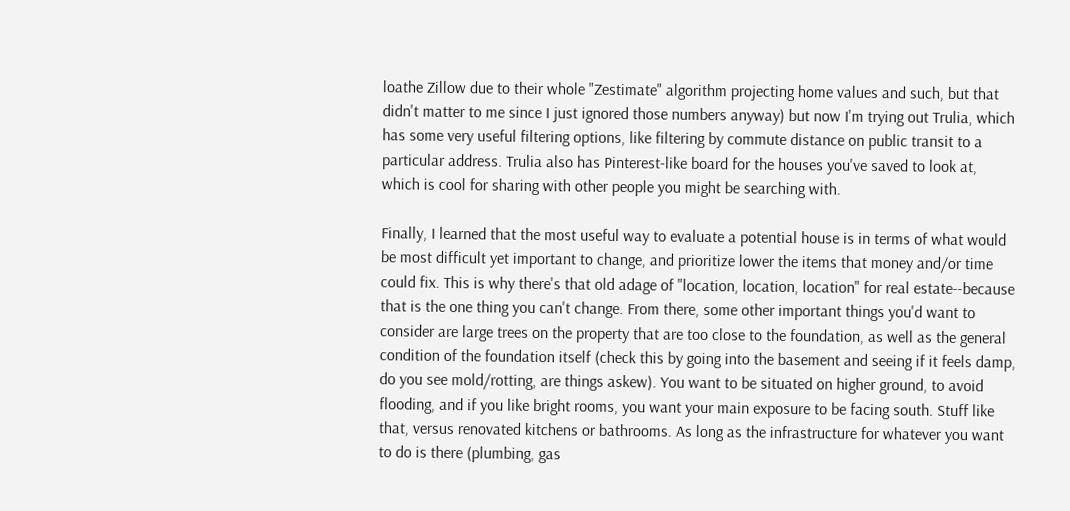loathe Zillow due to their whole "Zestimate" algorithm projecting home values and such, but that didn't matter to me since I just ignored those numbers anyway) but now I'm trying out Trulia, which has some very useful filtering options, like filtering by commute distance on public transit to a particular address. Trulia also has Pinterest-like board for the houses you've saved to look at, which is cool for sharing with other people you might be searching with.

Finally, I learned that the most useful way to evaluate a potential house is in terms of what would be most difficult yet important to change, and prioritize lower the items that money and/or time could fix. This is why there's that old adage of "location, location, location" for real estate--because that is the one thing you can't change. From there, some other important things you'd want to consider are large trees on the property that are too close to the foundation, as well as the general condition of the foundation itself (check this by going into the basement and seeing if it feels damp, do you see mold/rotting, are things askew). You want to be situated on higher ground, to avoid flooding, and if you like bright rooms, you want your main exposure to be facing south. Stuff like that, versus renovated kitchens or bathrooms. As long as the infrastructure for whatever you want to do is there (plumbing, gas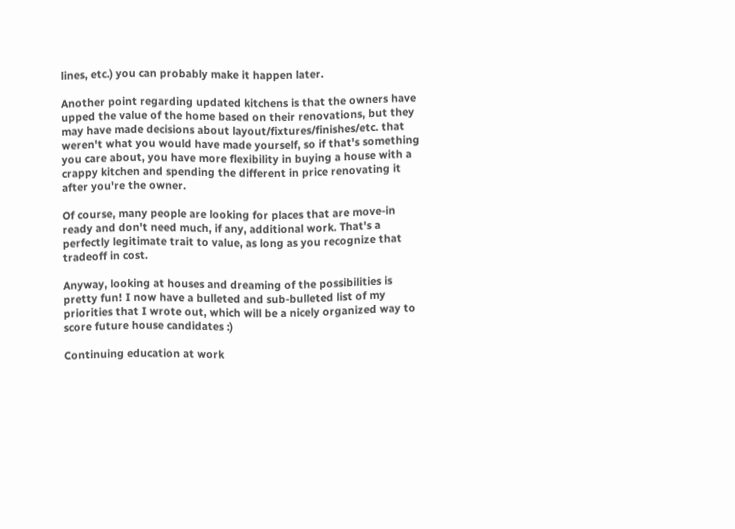lines, etc.) you can probably make it happen later.

Another point regarding updated kitchens is that the owners have upped the value of the home based on their renovations, but they may have made decisions about layout/fixtures/finishes/etc. that weren't what you would have made yourself, so if that's something you care about, you have more flexibility in buying a house with a crappy kitchen and spending the different in price renovating it after you're the owner.

Of course, many people are looking for places that are move-in ready and don't need much, if any, additional work. That's a perfectly legitimate trait to value, as long as you recognize that tradeoff in cost.

Anyway, looking at houses and dreaming of the possibilities is pretty fun! I now have a bulleted and sub-bulleted list of my priorities that I wrote out, which will be a nicely organized way to score future house candidates :)

Continuing education at work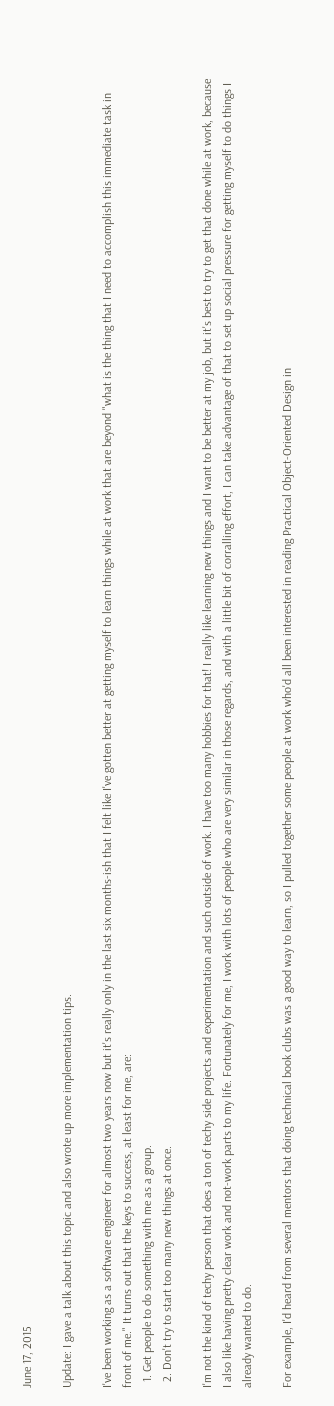June 17, 2015

Update: I gave a talk about this topic and also wrote up more implementation tips.

I've been working as a software engineer for almost two years now but it's really only in the last six months-ish that I felt like I've gotten better at getting myself to learn things while at work that are beyond "what is the thing that I need to accomplish this immediate task in front of me." It turns out that the keys to success, at least for me, are:
  1. Get people to do something with me as a group.
  2. Don't try to start too many new things at once.

I'm not the kind of techy person that does a ton of techy side projects and experimentation and such outside of work. I have too many hobbies for that! I really like learning new things and I want to be better at my job, but it's best to try to get that done while at work, because I also like having pretty clear work and not-work parts to my life. Fortunately for me, I work with lots of people who are very similar in those regards, and with a little bit of corralling effort, I can take advantage of that to set up social pressure for getting myself to do things I already wanted to do.

For example, I'd heard from several mentors that doing technical book clubs was a good way to learn, so I pulled together some people at work who'd all been interested in reading Practical Object-Oriented Design in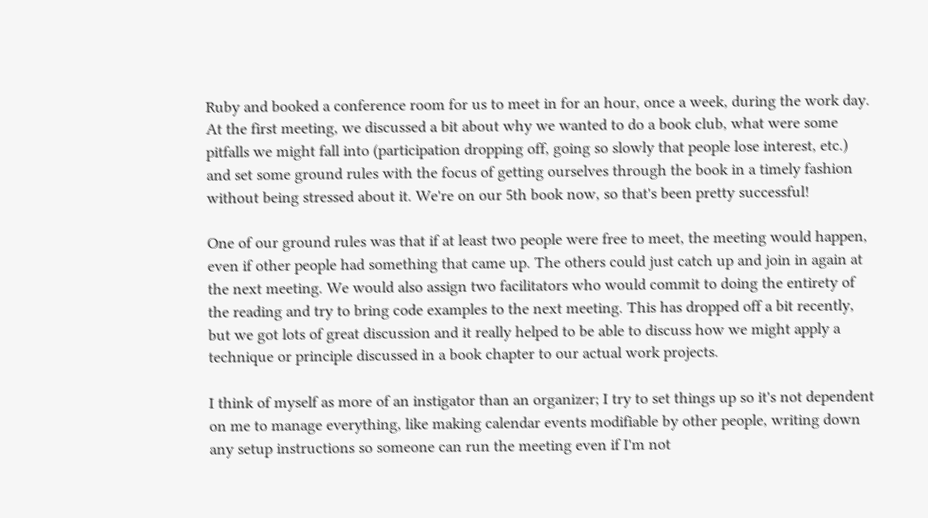Ruby and booked a conference room for us to meet in for an hour, once a week, during the work day. At the first meeting, we discussed a bit about why we wanted to do a book club, what were some pitfalls we might fall into (participation dropping off, going so slowly that people lose interest, etc.) and set some ground rules with the focus of getting ourselves through the book in a timely fashion without being stressed about it. We're on our 5th book now, so that's been pretty successful!

One of our ground rules was that if at least two people were free to meet, the meeting would happen, even if other people had something that came up. The others could just catch up and join in again at the next meeting. We would also assign two facilitators who would commit to doing the entirety of the reading and try to bring code examples to the next meeting. This has dropped off a bit recently, but we got lots of great discussion and it really helped to be able to discuss how we might apply a technique or principle discussed in a book chapter to our actual work projects.

I think of myself as more of an instigator than an organizer; I try to set things up so it's not dependent on me to manage everything, like making calendar events modifiable by other people, writing down any setup instructions so someone can run the meeting even if I'm not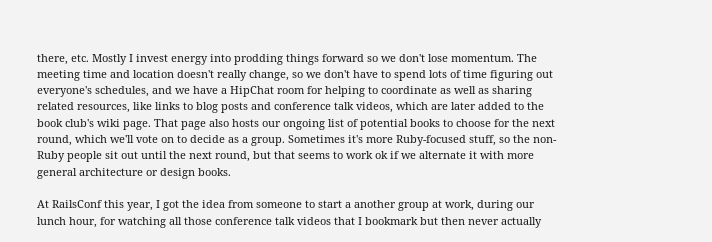there, etc. Mostly I invest energy into prodding things forward so we don't lose momentum. The meeting time and location doesn't really change, so we don't have to spend lots of time figuring out everyone's schedules, and we have a HipChat room for helping to coordinate as well as sharing related resources, like links to blog posts and conference talk videos, which are later added to the book club's wiki page. That page also hosts our ongoing list of potential books to choose for the next round, which we'll vote on to decide as a group. Sometimes it's more Ruby-focused stuff, so the non-Ruby people sit out until the next round, but that seems to work ok if we alternate it with more general architecture or design books.

At RailsConf this year, I got the idea from someone to start a another group at work, during our lunch hour, for watching all those conference talk videos that I bookmark but then never actually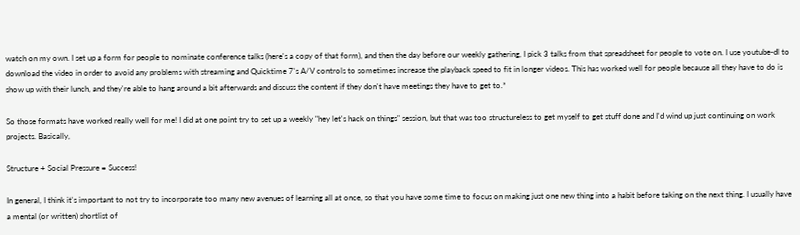watch on my own. I set up a form for people to nominate conference talks (here's a copy of that form), and then the day before our weekly gathering, I pick 3 talks from that spreadsheet for people to vote on. I use youtube-dl to download the video in order to avoid any problems with streaming and Quicktime 7's A/V controls to sometimes increase the playback speed to fit in longer videos. This has worked well for people because all they have to do is show up with their lunch, and they're able to hang around a bit afterwards and discuss the content if they don't have meetings they have to get to.*

So those formats have worked really well for me! I did at one point try to set up a weekly "hey let's hack on things" session, but that was too structureless to get myself to get stuff done and I'd wind up just continuing on work projects. Basically,

Structure + Social Pressure = Success!

In general, I think it's important to not try to incorporate too many new avenues of learning all at once, so that you have some time to focus on making just one new thing into a habit before taking on the next thing. I usually have a mental (or written) shortlist of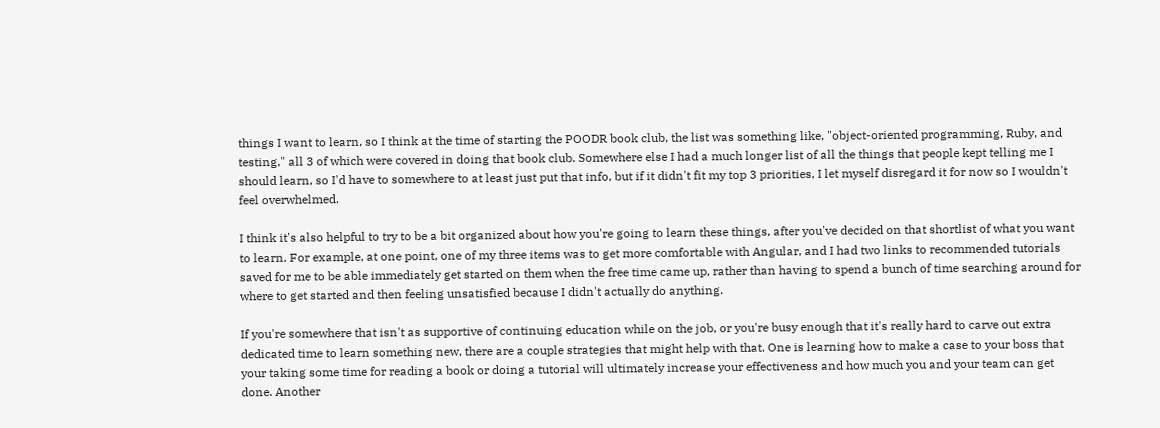things I want to learn, so I think at the time of starting the POODR book club, the list was something like, "object-oriented programming, Ruby, and testing," all 3 of which were covered in doing that book club. Somewhere else I had a much longer list of all the things that people kept telling me I should learn, so I'd have to somewhere to at least just put that info, but if it didn't fit my top 3 priorities, I let myself disregard it for now so I wouldn't feel overwhelmed.

I think it's also helpful to try to be a bit organized about how you're going to learn these things, after you've decided on that shortlist of what you want to learn. For example, at one point, one of my three items was to get more comfortable with Angular, and I had two links to recommended tutorials saved for me to be able immediately get started on them when the free time came up, rather than having to spend a bunch of time searching around for where to get started and then feeling unsatisfied because I didn't actually do anything.

If you're somewhere that isn't as supportive of continuing education while on the job, or you're busy enough that it's really hard to carve out extra dedicated time to learn something new, there are a couple strategies that might help with that. One is learning how to make a case to your boss that your taking some time for reading a book or doing a tutorial will ultimately increase your effectiveness and how much you and your team can get done. Another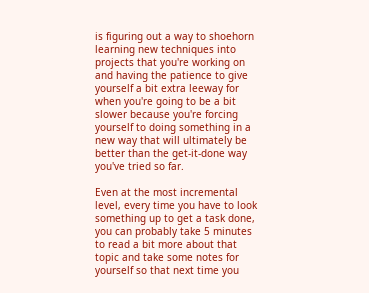is figuring out a way to shoehorn learning new techniques into projects that you're working on and having the patience to give yourself a bit extra leeway for when you're going to be a bit slower because you're forcing yourself to doing something in a new way that will ultimately be better than the get-it-done way you've tried so far.

Even at the most incremental level, every time you have to look something up to get a task done, you can probably take 5 minutes to read a bit more about that topic and take some notes for yourself so that next time you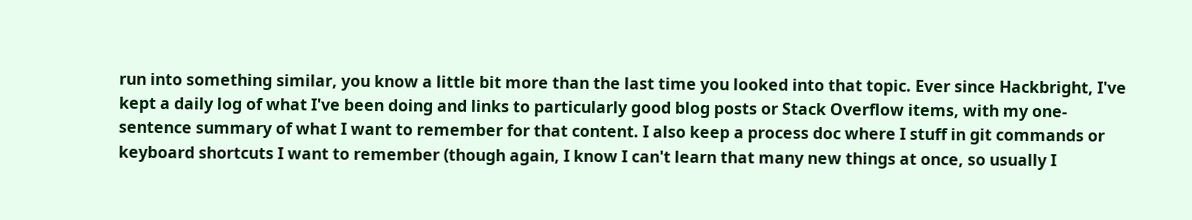run into something similar, you know a little bit more than the last time you looked into that topic. Ever since Hackbright, I've kept a daily log of what I've been doing and links to particularly good blog posts or Stack Overflow items, with my one-sentence summary of what I want to remember for that content. I also keep a process doc where I stuff in git commands or keyboard shortcuts I want to remember (though again, I know I can't learn that many new things at once, so usually I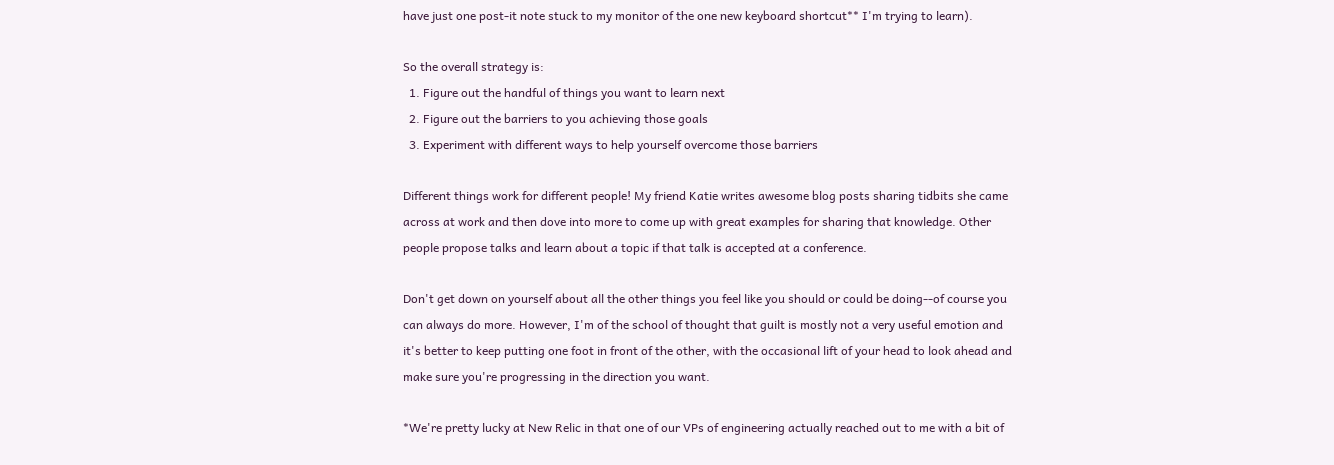have just one post-it note stuck to my monitor of the one new keyboard shortcut** I'm trying to learn).

So the overall strategy is:
  1. Figure out the handful of things you want to learn next
  2. Figure out the barriers to you achieving those goals
  3. Experiment with different ways to help yourself overcome those barriers

Different things work for different people! My friend Katie writes awesome blog posts sharing tidbits she came across at work and then dove into more to come up with great examples for sharing that knowledge. Other people propose talks and learn about a topic if that talk is accepted at a conference.

Don't get down on yourself about all the other things you feel like you should or could be doing--of course you can always do more. However, I'm of the school of thought that guilt is mostly not a very useful emotion and it's better to keep putting one foot in front of the other, with the occasional lift of your head to look ahead and make sure you're progressing in the direction you want.

*We're pretty lucky at New Relic in that one of our VPs of engineering actually reached out to me with a bit of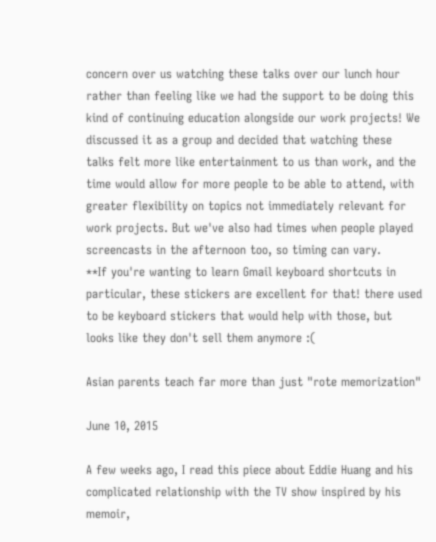concern over us watching these talks over our lunch hour rather than feeling like we had the support to be doing this kind of continuing education alongside our work projects! We discussed it as a group and decided that watching these talks felt more like entertainment to us than work, and the time would allow for more people to be able to attend, with greater flexibility on topics not immediately relevant for work projects. But we've also had times when people played screencasts in the afternoon too, so timing can vary.
**If you're wanting to learn Gmail keyboard shortcuts in particular, these stickers are excellent for that! there used to be keyboard stickers that would help with those, but looks like they don't sell them anymore :(

Asian parents teach far more than just "rote memorization"

June 10, 2015

A few weeks ago, I read this piece about Eddie Huang and his complicated relationship with the TV show inspired by his memoir,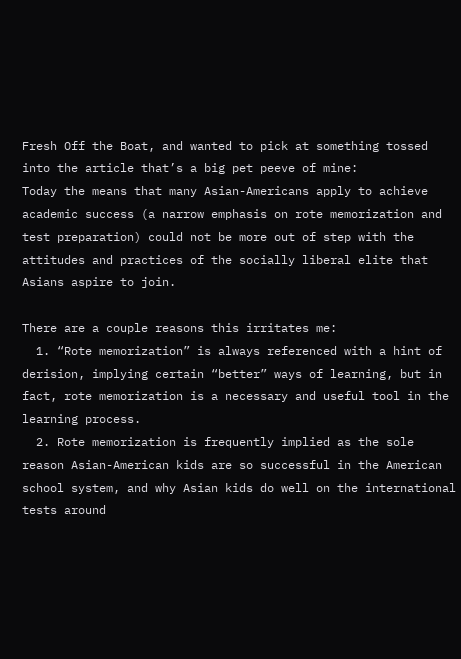Fresh Off the Boat, and wanted to pick at something tossed into the article that’s a big pet peeve of mine:
Today the means that many Asian-Americans apply to achieve academic success (a narrow emphasis on rote memorization and test preparation) could not be more out of step with the attitudes and practices of the socially liberal elite that Asians aspire to join.

There are a couple reasons this irritates me:
  1. “Rote memorization” is always referenced with a hint of derision, implying certain “better” ways of learning, but in fact, rote memorization is a necessary and useful tool in the learning process.
  2. Rote memorization is frequently implied as the sole reason Asian-American kids are so successful in the American school system, and why Asian kids do well on the international tests around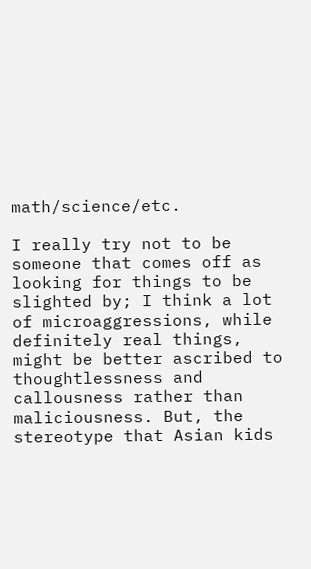math/science/etc.

I really try not to be someone that comes off as looking for things to be slighted by; I think a lot of microaggressions, while definitely real things, might be better ascribed to thoughtlessness and callousness rather than maliciousness. But, the stereotype that Asian kids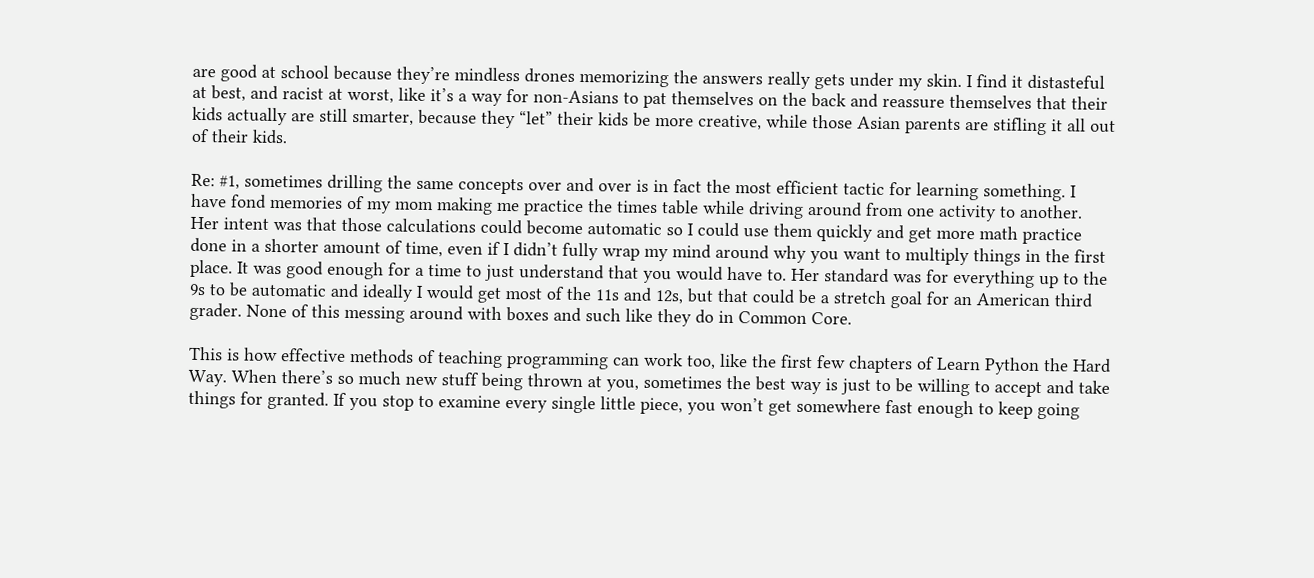are good at school because they’re mindless drones memorizing the answers really gets under my skin. I find it distasteful at best, and racist at worst, like it’s a way for non-Asians to pat themselves on the back and reassure themselves that their kids actually are still smarter, because they “let” their kids be more creative, while those Asian parents are stifling it all out of their kids.

Re: #1, sometimes drilling the same concepts over and over is in fact the most efficient tactic for learning something. I have fond memories of my mom making me practice the times table while driving around from one activity to another. Her intent was that those calculations could become automatic so I could use them quickly and get more math practice done in a shorter amount of time, even if I didn’t fully wrap my mind around why you want to multiply things in the first place. It was good enough for a time to just understand that you would have to. Her standard was for everything up to the 9s to be automatic and ideally I would get most of the 11s and 12s, but that could be a stretch goal for an American third grader. None of this messing around with boxes and such like they do in Common Core.

This is how effective methods of teaching programming can work too, like the first few chapters of Learn Python the Hard Way. When there’s so much new stuff being thrown at you, sometimes the best way is just to be willing to accept and take things for granted. If you stop to examine every single little piece, you won’t get somewhere fast enough to keep going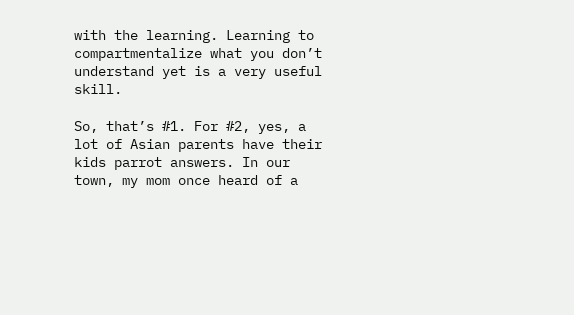with the learning. Learning to compartmentalize what you don’t understand yet is a very useful skill.

So, that’s #1. For #2, yes, a lot of Asian parents have their kids parrot answers. In our town, my mom once heard of a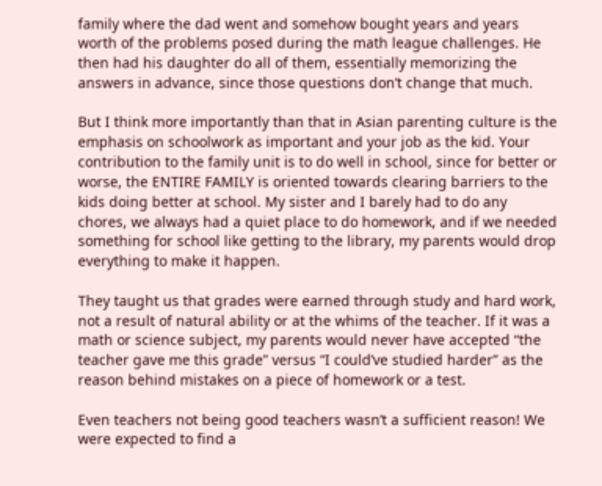family where the dad went and somehow bought years and years worth of the problems posed during the math league challenges. He then had his daughter do all of them, essentially memorizing the answers in advance, since those questions don’t change that much.

But I think more importantly than that in Asian parenting culture is the emphasis on schoolwork as important and your job as the kid. Your contribution to the family unit is to do well in school, since for better or worse, the ENTIRE FAMILY is oriented towards clearing barriers to the kids doing better at school. My sister and I barely had to do any chores, we always had a quiet place to do homework, and if we needed something for school like getting to the library, my parents would drop everything to make it happen.

They taught us that grades were earned through study and hard work, not a result of natural ability or at the whims of the teacher. If it was a math or science subject, my parents would never have accepted “the teacher gave me this grade” versus “I could’ve studied harder” as the reason behind mistakes on a piece of homework or a test.

Even teachers not being good teachers wasn’t a sufficient reason! We were expected to find a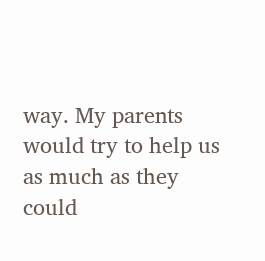way. My parents would try to help us as much as they could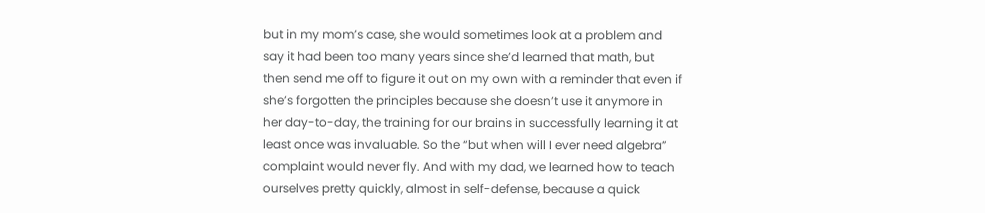but in my mom’s case, she would sometimes look at a problem and say it had been too many years since she’d learned that math, but then send me off to figure it out on my own with a reminder that even if she’s forgotten the principles because she doesn’t use it anymore in her day-to-day, the training for our brains in successfully learning it at least once was invaluable. So the “but when will I ever need algebra” complaint would never fly. And with my dad, we learned how to teach ourselves pretty quickly, almost in self-defense, because a quick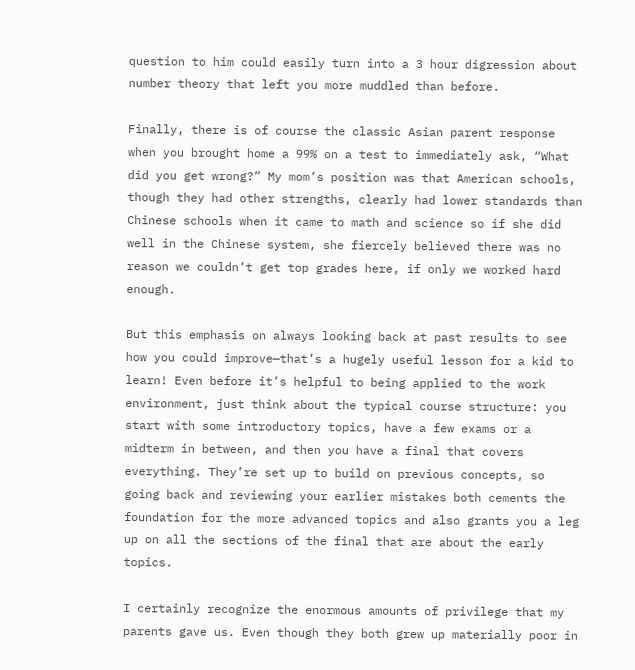question to him could easily turn into a 3 hour digression about number theory that left you more muddled than before.

Finally, there is of course the classic Asian parent response when you brought home a 99% on a test to immediately ask, “What did you get wrong?” My mom’s position was that American schools, though they had other strengths, clearly had lower standards than Chinese schools when it came to math and science so if she did well in the Chinese system, she fiercely believed there was no reason we couldn’t get top grades here, if only we worked hard enough.

But this emphasis on always looking back at past results to see how you could improve—that’s a hugely useful lesson for a kid to learn! Even before it’s helpful to being applied to the work environment, just think about the typical course structure: you start with some introductory topics, have a few exams or a midterm in between, and then you have a final that covers everything. They’re set up to build on previous concepts, so going back and reviewing your earlier mistakes both cements the foundation for the more advanced topics and also grants you a leg up on all the sections of the final that are about the early topics.

I certainly recognize the enormous amounts of privilege that my parents gave us. Even though they both grew up materially poor in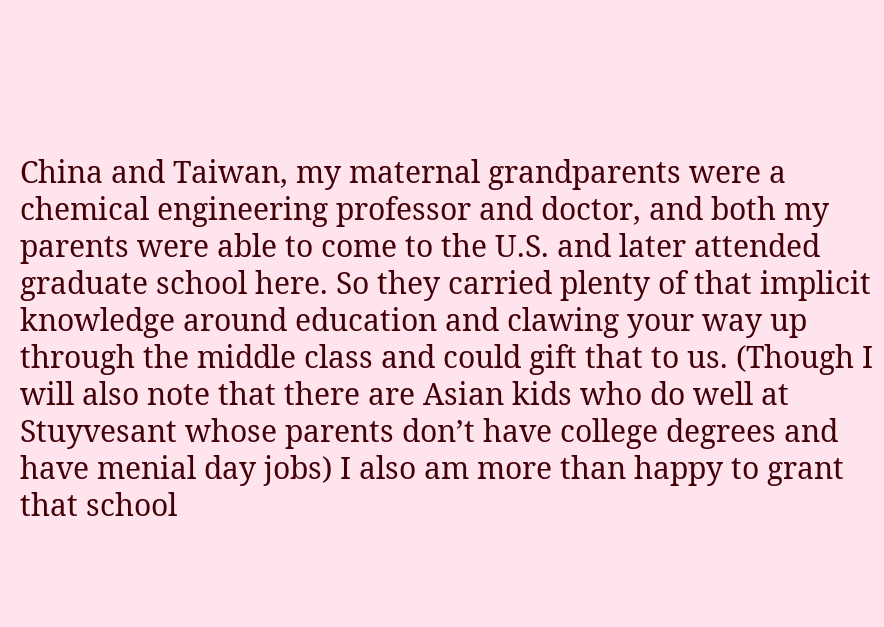China and Taiwan, my maternal grandparents were a chemical engineering professor and doctor, and both my parents were able to come to the U.S. and later attended graduate school here. So they carried plenty of that implicit knowledge around education and clawing your way up through the middle class and could gift that to us. (Though I will also note that there are Asian kids who do well at Stuyvesant whose parents don’t have college degrees and have menial day jobs) I also am more than happy to grant that school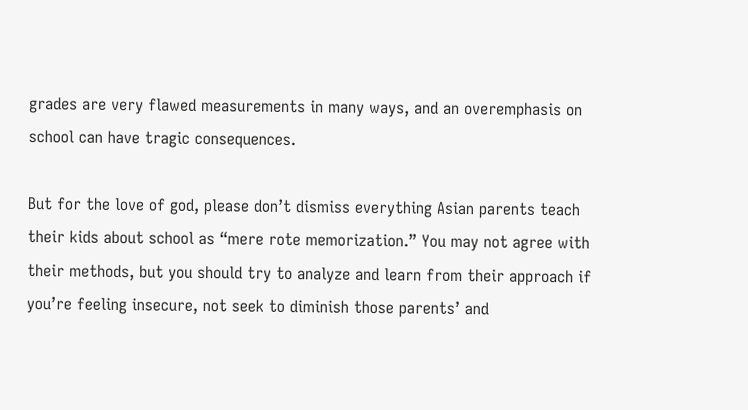grades are very flawed measurements in many ways, and an overemphasis on school can have tragic consequences.

But for the love of god, please don’t dismiss everything Asian parents teach their kids about school as “mere rote memorization.” You may not agree with their methods, but you should try to analyze and learn from their approach if you’re feeling insecure, not seek to diminish those parents’ and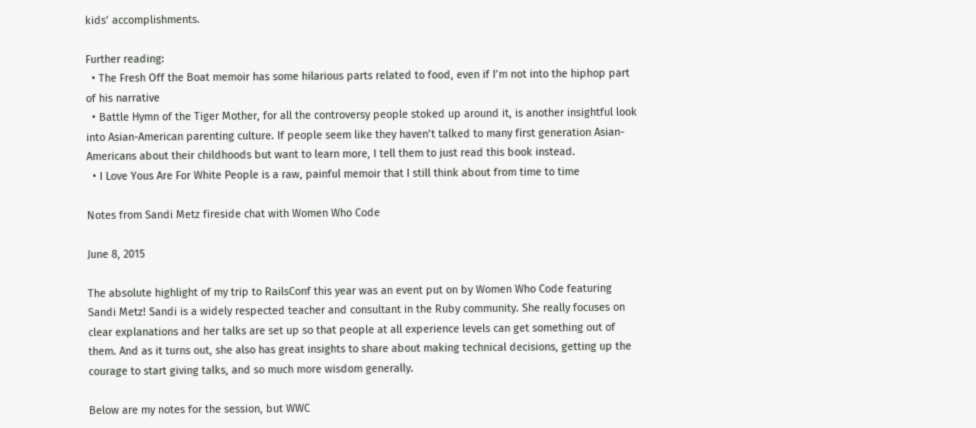kids’ accomplishments.

Further reading:
  • The Fresh Off the Boat memoir has some hilarious parts related to food, even if I’m not into the hiphop part of his narrative
  • Battle Hymn of the Tiger Mother, for all the controversy people stoked up around it, is another insightful look into Asian-American parenting culture. If people seem like they haven’t talked to many first generation Asian-Americans about their childhoods but want to learn more, I tell them to just read this book instead.
  • I Love Yous Are For White People is a raw, painful memoir that I still think about from time to time

Notes from Sandi Metz fireside chat with Women Who Code

June 8, 2015

The absolute highlight of my trip to RailsConf this year was an event put on by Women Who Code featuring Sandi Metz! Sandi is a widely respected teacher and consultant in the Ruby community. She really focuses on clear explanations and her talks are set up so that people at all experience levels can get something out of them. And as it turns out, she also has great insights to share about making technical decisions, getting up the courage to start giving talks, and so much more wisdom generally.

Below are my notes for the session, but WWC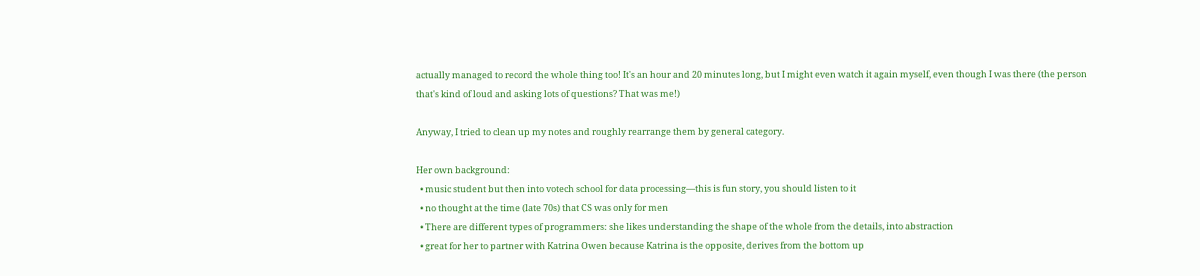actually managed to record the whole thing too! It's an hour and 20 minutes long, but I might even watch it again myself, even though I was there (the person that's kind of loud and asking lots of questions? That was me!)

Anyway, I tried to clean up my notes and roughly rearrange them by general category.

Her own background:
  • music student but then into votech school for data processing—this is fun story, you should listen to it
  • no thought at the time (late 70s) that CS was only for men
  • There are different types of programmers: she likes understanding the shape of the whole from the details, into abstraction
  • great for her to partner with Katrina Owen because Katrina is the opposite, derives from the bottom up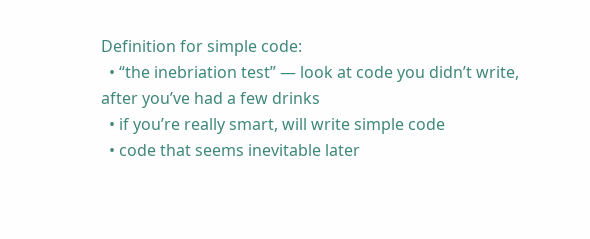Definition for simple code:
  • “the inebriation test” — look at code you didn’t write, after you’ve had a few drinks
  • if you’re really smart, will write simple code
  • code that seems inevitable later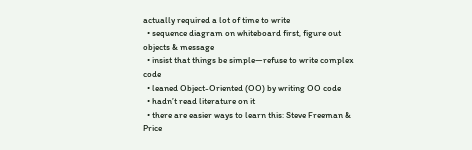actually required a lot of time to write
  • sequence diagram on whiteboard first, figure out objects & message
  • insist that things be simple—refuse to write complex code
  • leaned Object-Oriented (OO) by writing OO code
  • hadn’t read literature on it
  • there are easier ways to learn this: Steve Freeman & Price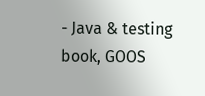- Java & testing book, GOOS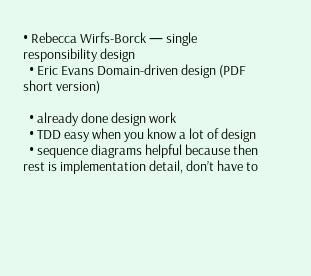• Rebecca Wirfs-Borck — single responsibility design
  • Eric Evans Domain-driven design (PDF short version)

  • already done design work
  • TDD easy when you know a lot of design
  • sequence diagrams helpful because then rest is implementation detail, don’t have to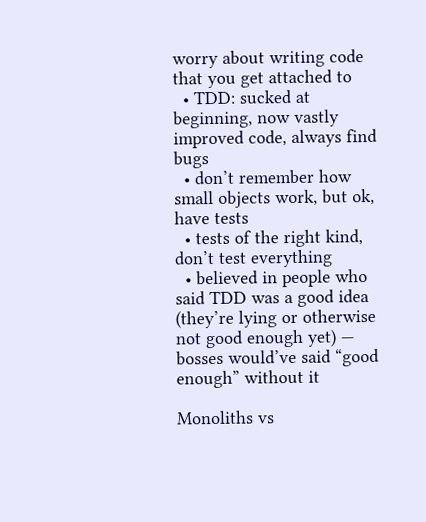worry about writing code that you get attached to
  • TDD: sucked at beginning, now vastly improved code, always find bugs
  • don’t remember how small objects work, but ok, have tests
  • tests of the right kind, don’t test everything
  • believed in people who said TDD was a good idea (they’re lying or otherwise not good enough yet) — bosses would’ve said “good enough” without it

Monoliths vs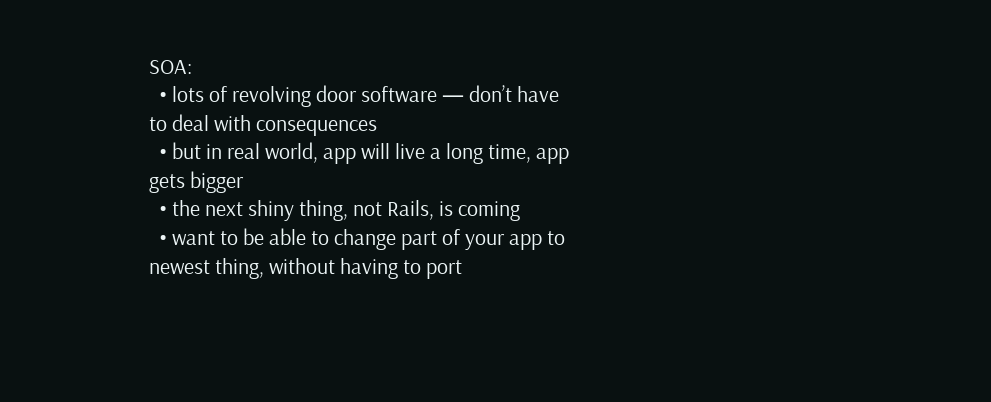SOA:
  • lots of revolving door software — don’t have to deal with consequences
  • but in real world, app will live a long time, app gets bigger
  • the next shiny thing, not Rails, is coming
  • want to be able to change part of your app to newest thing, without having to port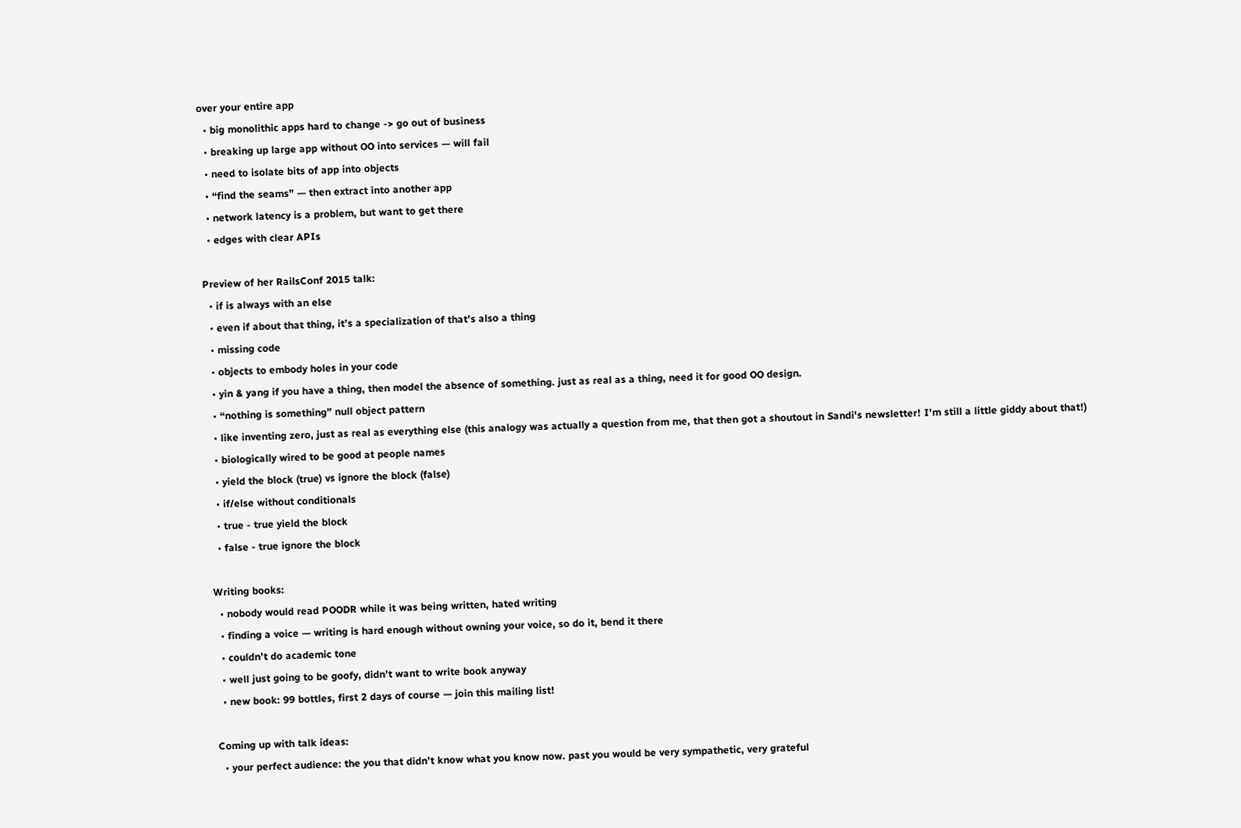over your entire app
  • big monolithic apps hard to change -> go out of business
  • breaking up large app without OO into services — will fail
  • need to isolate bits of app into objects
  • “find the seams” — then extract into another app
  • network latency is a problem, but want to get there
  • edges with clear APIs

Preview of her RailsConf 2015 talk:
  • if is always with an else
  • even if about that thing, it’s a specialization of that’s also a thing
  • missing code
  • objects to embody holes in your code
  • yin & yang if you have a thing, then model the absence of something. just as real as a thing, need it for good OO design.
  • “nothing is something” null object pattern
  • like inventing zero, just as real as everything else (this analogy was actually a question from me, that then got a shoutout in Sandi's newsletter! I'm still a little giddy about that!)
  • biologically wired to be good at people names
  • yield the block (true) vs ignore the block (false)
  • if/else without conditionals
  • true - true yield the block
  • false - true ignore the block

Writing books:
  • nobody would read POODR while it was being written, hated writing
  • finding a voice — writing is hard enough without owning your voice, so do it, bend it there
  • couldn’t do academic tone
  • well just going to be goofy, didn’t want to write book anyway
  • new book: 99 bottles, first 2 days of course — join this mailing list!

Coming up with talk ideas:
  • your perfect audience: the you that didn’t know what you know now. past you would be very sympathetic, very grateful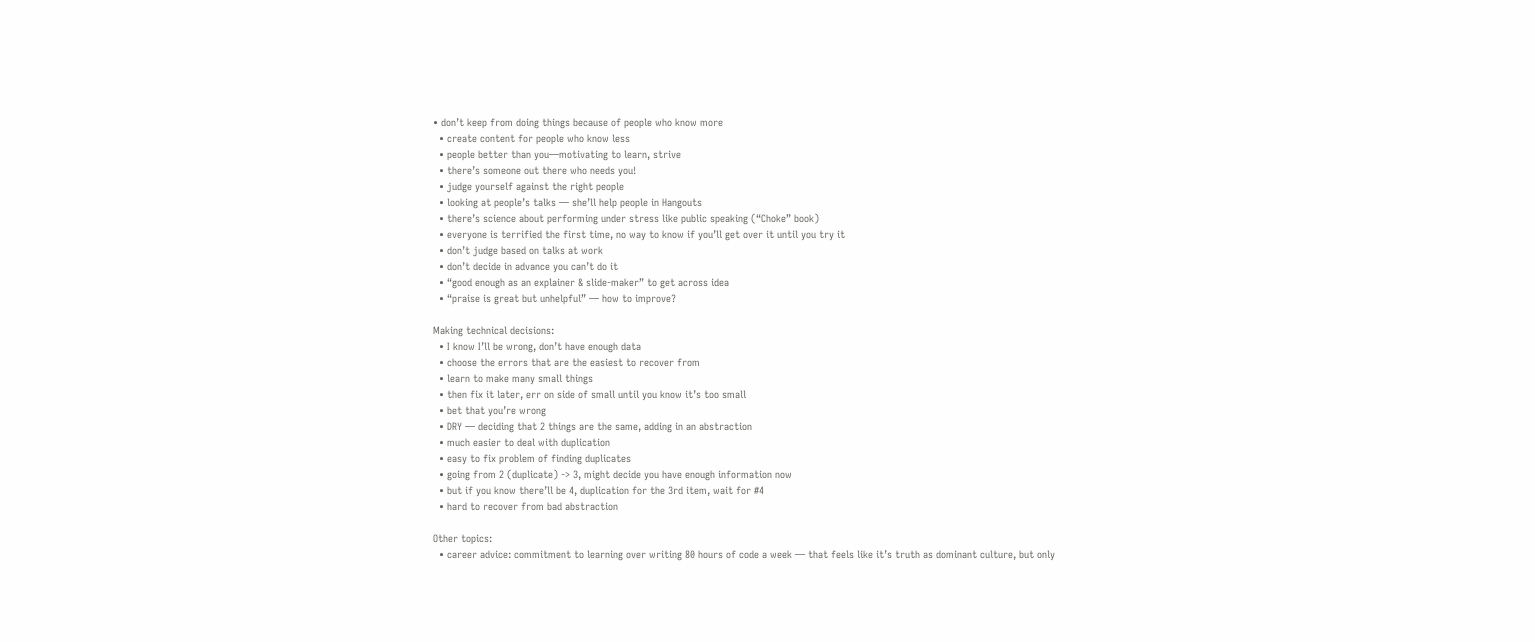• don’t keep from doing things because of people who know more
  • create content for people who know less
  • people better than you—motivating to learn, strive
  • there’s someone out there who needs you!
  • judge yourself against the right people
  • looking at people’s talks — she’ll help people in Hangouts
  • there’s science about performing under stress like public speaking (“Choke” book)
  • everyone is terrified the first time, no way to know if you’ll get over it until you try it
  • don’t judge based on talks at work
  • don’t decide in advance you can’t do it
  • “good enough as an explainer & slide-maker” to get across idea
  • “praise is great but unhelpful” — how to improve?

Making technical decisions:
  • I know I’ll be wrong, don’t have enough data
  • choose the errors that are the easiest to recover from
  • learn to make many small things
  • then fix it later, err on side of small until you know it’s too small
  • bet that you’re wrong
  • DRY — deciding that 2 things are the same, adding in an abstraction
  • much easier to deal with duplication
  • easy to fix problem of finding duplicates
  • going from 2 (duplicate) -> 3, might decide you have enough information now
  • but if you know there’ll be 4, duplication for the 3rd item, wait for #4
  • hard to recover from bad abstraction

Other topics:
  • career advice: commitment to learning over writing 80 hours of code a week — that feels like it’s truth as dominant culture, but only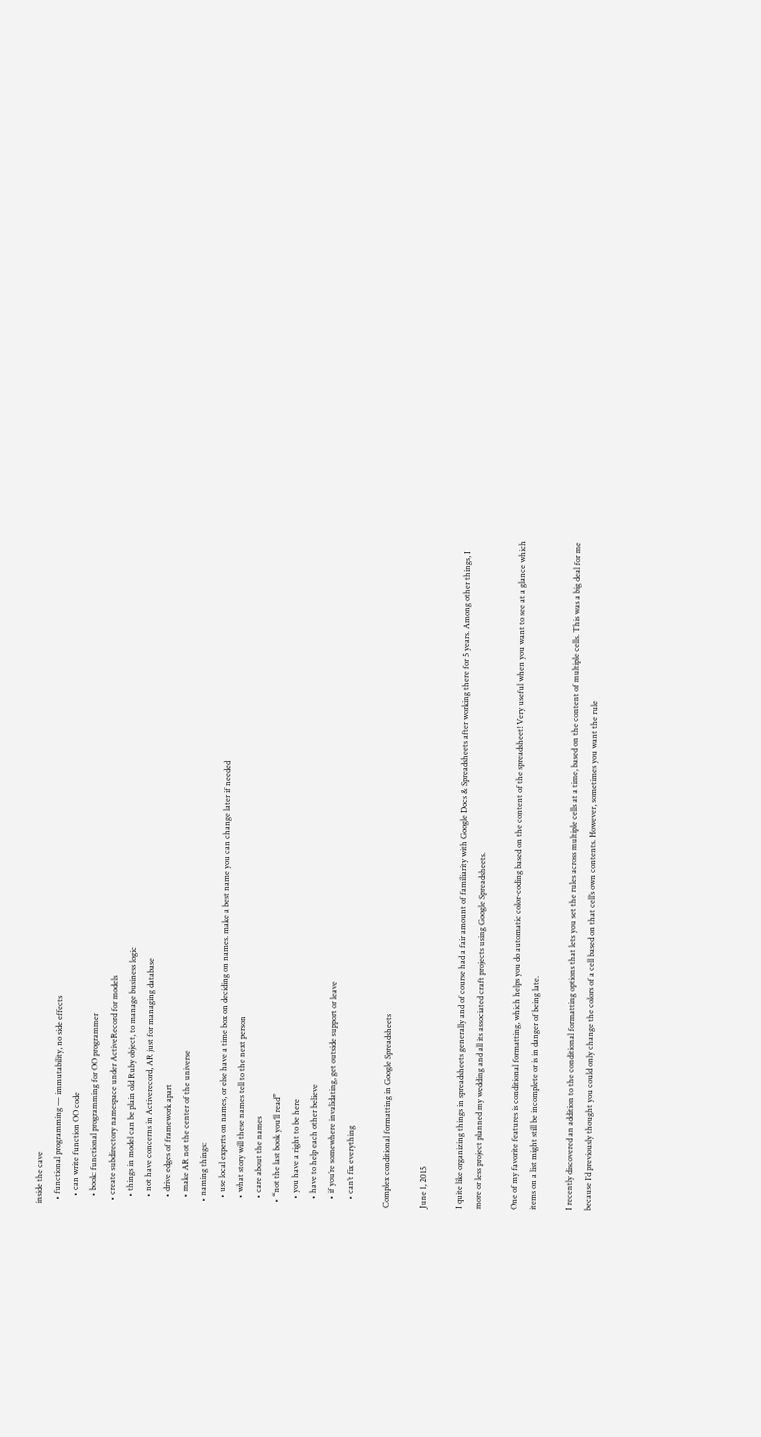inside the cave
  • functional programming — immutability, no side effects
    • can write function OO code
    • book: functional programming for OO programmer
  • create subdirectory namespace under ActiveRecord for models
    • things in model can be plain old Ruby object, to manage business logic
    • not have concerns in Activerecord, AR just for managing database
    • drive edges of framework apart
    • make AR not the center of the universe
  • naming things:
    • use local experts on names, or else have a time box on deciding on names. make a best name you can change later if needed
    • what story will these names tell to the next person
    • care about the names
  • “not the last book you’ll read”
    • you have a right to be here
    • have to help each other believe
    • if you’re somewhere invalidating, get outside support or leave
    • can’t fix everything

Complex conditional formatting in Google Spreadsheets

June 1, 2015

I quite like organizing things in spreadsheets generally and of course had a fair amount of familiarity with Google Docs & Spreadsheets after working there for 5 years. Among other things, I more or less project planned my wedding and all its associated craft projects using Google Spreadsheets.

One of my favorite features is conditional formatting, which helps you do automatic color-coding based on the content of the spreadsheet! Very useful when you want to see at a glance which items on a list might still be incomplete or is in danger of being late.

I recently discovered an addition to the conditional formatting options that lets you set the rules across multiple cells at a time, based on the content of multiple cells. This was a big deal for me because I’d previously thought you could only change the colors of a cell based on that cell’s own contents. However, sometimes you want the rule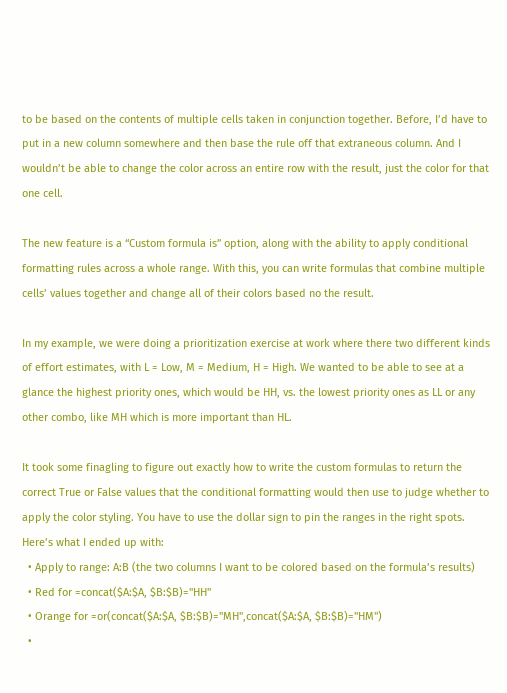to be based on the contents of multiple cells taken in conjunction together. Before, I’d have to put in a new column somewhere and then base the rule off that extraneous column. And I wouldn’t be able to change the color across an entire row with the result, just the color for that one cell.

The new feature is a “Custom formula is” option, along with the ability to apply conditional formatting rules across a whole range. With this, you can write formulas that combine multiple cells’ values together and change all of their colors based no the result.

In my example, we were doing a prioritization exercise at work where there two different kinds of effort estimates, with L = Low, M = Medium, H = High. We wanted to be able to see at a glance the highest priority ones, which would be HH, vs. the lowest priority ones as LL or any other combo, like MH which is more important than HL.

It took some finagling to figure out exactly how to write the custom formulas to return the correct True or False values that the conditional formatting would then use to judge whether to apply the color styling. You have to use the dollar sign to pin the ranges in the right spots. Here’s what I ended up with:
  • Apply to range: A:B (the two columns I want to be colored based on the formula’s results)
  • Red for =concat($A:$A, $B:$B)="HH"
  • Orange for =or(concat($A:$A, $B:$B)="MH",concat($A:$A, $B:$B)="HM")
  •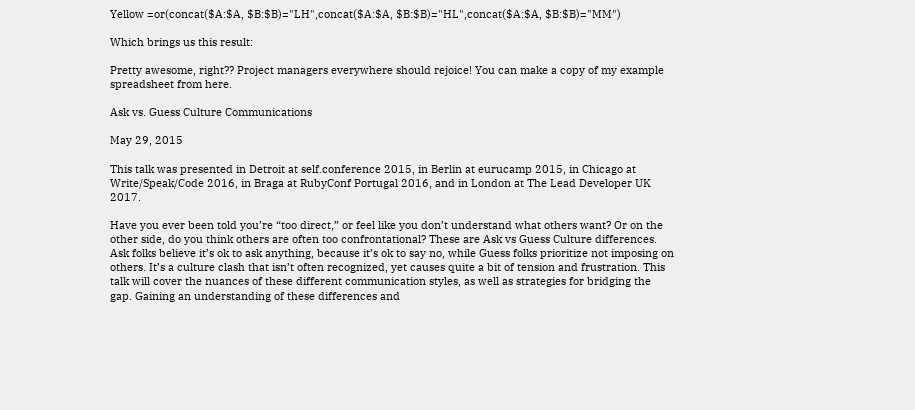Yellow =or(concat($A:$A, $B:$B)="LH",concat($A:$A, $B:$B)="HL",concat($A:$A, $B:$B)="MM")

Which brings us this result:

Pretty awesome, right?? Project managers everywhere should rejoice! You can make a copy of my example spreadsheet from here.

Ask vs. Guess Culture Communications

May 29, 2015

This talk was presented in Detroit at self.conference 2015, in Berlin at eurucamp 2015, in Chicago at Write/Speak/Code 2016, in Braga at RubyConf Portugal 2016, and in London at The Lead Developer UK 2017.

Have you ever been told you’re “too direct,” or feel like you don’t understand what others want? Or on the other side, do you think others are often too confrontational? These are Ask vs Guess Culture differences. Ask folks believe it’s ok to ask anything, because it’s ok to say no, while Guess folks prioritize not imposing on others. It’s a culture clash that isn’t often recognized, yet causes quite a bit of tension and frustration. This talk will cover the nuances of these different communication styles, as well as strategies for bridging the gap. Gaining an understanding of these differences and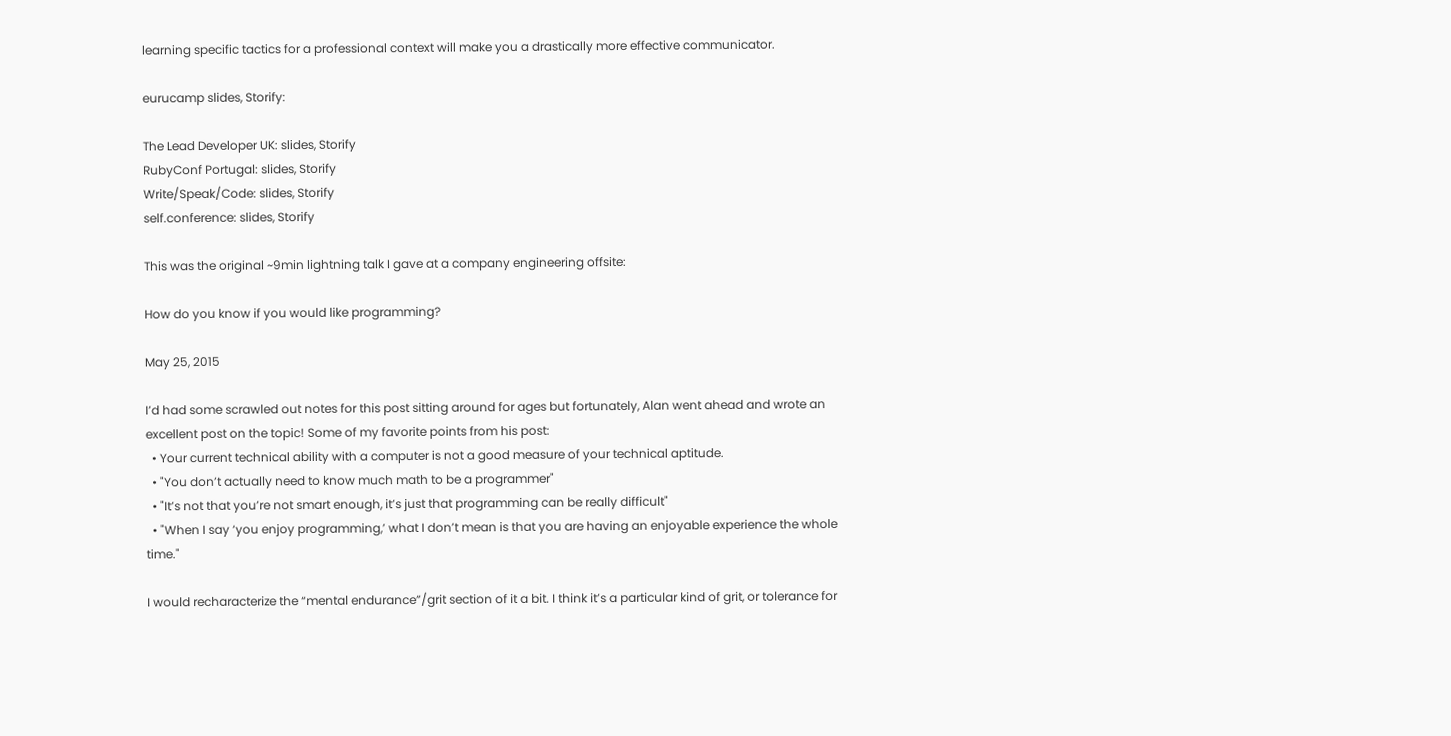learning specific tactics for a professional context will make you a drastically more effective communicator.

eurucamp slides, Storify:

The Lead Developer UK: slides, Storify
RubyConf Portugal: slides, Storify
Write/Speak/Code: slides, Storify
self.conference: slides, Storify

This was the original ~9min lightning talk I gave at a company engineering offsite:

How do you know if you would like programming?

May 25, 2015

I’d had some scrawled out notes for this post sitting around for ages but fortunately, Alan went ahead and wrote an excellent post on the topic! Some of my favorite points from his post:
  • Your current technical ability with a computer is not a good measure of your technical aptitude.
  • "You don’t actually need to know much math to be a programmer"
  • "It’s not that you’re not smart enough, it’s just that programming can be really difficult"
  • "When I say ‘you enjoy programming,’ what I don’t mean is that you are having an enjoyable experience the whole time."

I would recharacterize the “mental endurance”/grit section of it a bit. I think it’s a particular kind of grit, or tolerance for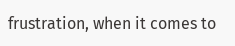frustration, when it comes to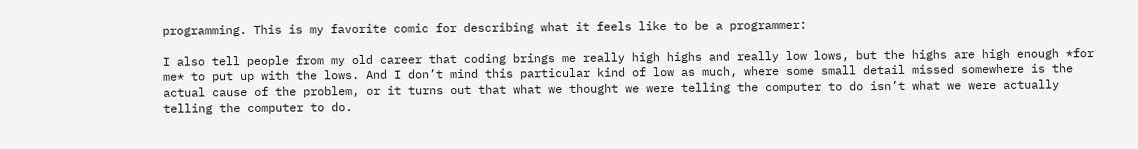programming. This is my favorite comic for describing what it feels like to be a programmer:

I also tell people from my old career that coding brings me really high highs and really low lows, but the highs are high enough *for me* to put up with the lows. And I don’t mind this particular kind of low as much, where some small detail missed somewhere is the actual cause of the problem, or it turns out that what we thought we were telling the computer to do isn’t what we were actually telling the computer to do.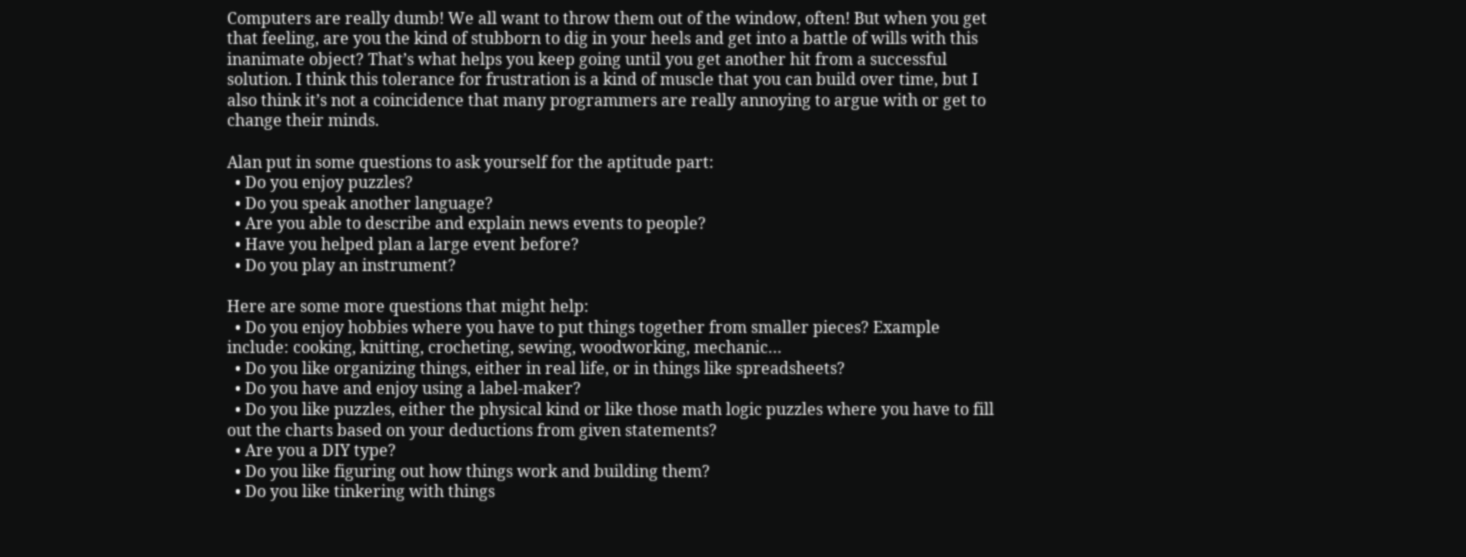Computers are really dumb! We all want to throw them out of the window, often! But when you get that feeling, are you the kind of stubborn to dig in your heels and get into a battle of wills with this inanimate object? That’s what helps you keep going until you get another hit from a successful solution. I think this tolerance for frustration is a kind of muscle that you can build over time, but I also think it’s not a coincidence that many programmers are really annoying to argue with or get to change their minds.

Alan put in some questions to ask yourself for the aptitude part:
  • Do you enjoy puzzles?
  • Do you speak another language?
  • Are you able to describe and explain news events to people?
  • Have you helped plan a large event before?
  • Do you play an instrument?

Here are some more questions that might help:
  • Do you enjoy hobbies where you have to put things together from smaller pieces? Example include: cooking, knitting, crocheting, sewing, woodworking, mechanic…
  • Do you like organizing things, either in real life, or in things like spreadsheets?
  • Do you have and enjoy using a label-maker?
  • Do you like puzzles, either the physical kind or like those math logic puzzles where you have to fill out the charts based on your deductions from given statements?
  • Are you a DIY type?
  • Do you like figuring out how things work and building them?
  • Do you like tinkering with things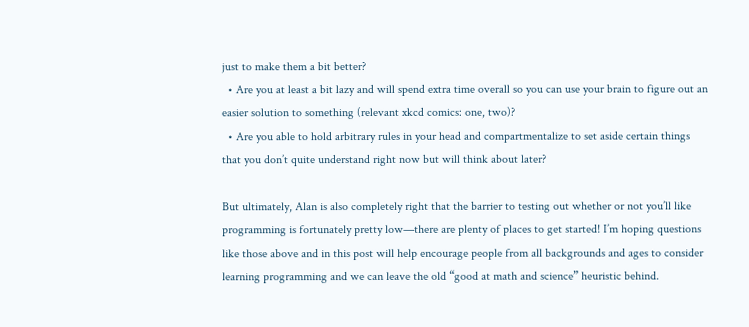just to make them a bit better?
  • Are you at least a bit lazy and will spend extra time overall so you can use your brain to figure out an easier solution to something (relevant xkcd comics: one, two)?
  • Are you able to hold arbitrary rules in your head and compartmentalize to set aside certain things that you don’t quite understand right now but will think about later?

But ultimately, Alan is also completely right that the barrier to testing out whether or not you’ll like programming is fortunately pretty low—there are plenty of places to get started! I’m hoping questions like those above and in this post will help encourage people from all backgrounds and ages to consider learning programming and we can leave the old “good at math and science” heuristic behind.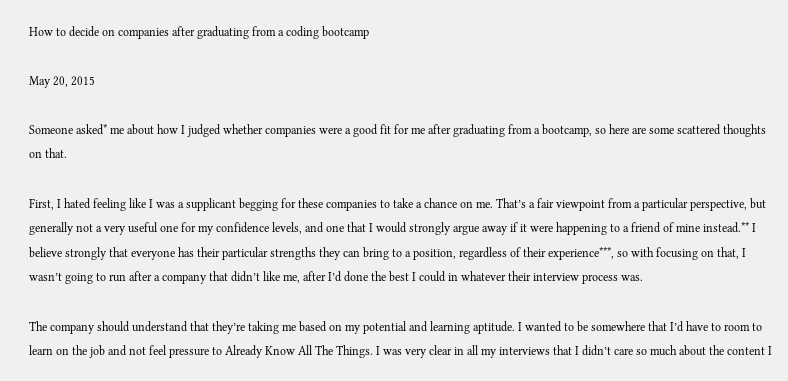How to decide on companies after graduating from a coding bootcamp

May 20, 2015

Someone asked* me about how I judged whether companies were a good fit for me after graduating from a bootcamp, so here are some scattered thoughts on that.

First, I hated feeling like I was a supplicant begging for these companies to take a chance on me. That’s a fair viewpoint from a particular perspective, but generally not a very useful one for my confidence levels, and one that I would strongly argue away if it were happening to a friend of mine instead.** I believe strongly that everyone has their particular strengths they can bring to a position, regardless of their experience***, so with focusing on that, I wasn’t going to run after a company that didn’t like me, after I’d done the best I could in whatever their interview process was.

The company should understand that they’re taking me based on my potential and learning aptitude. I wanted to be somewhere that I’d have to room to learn on the job and not feel pressure to Already Know All The Things. I was very clear in all my interviews that I didn’t care so much about the content I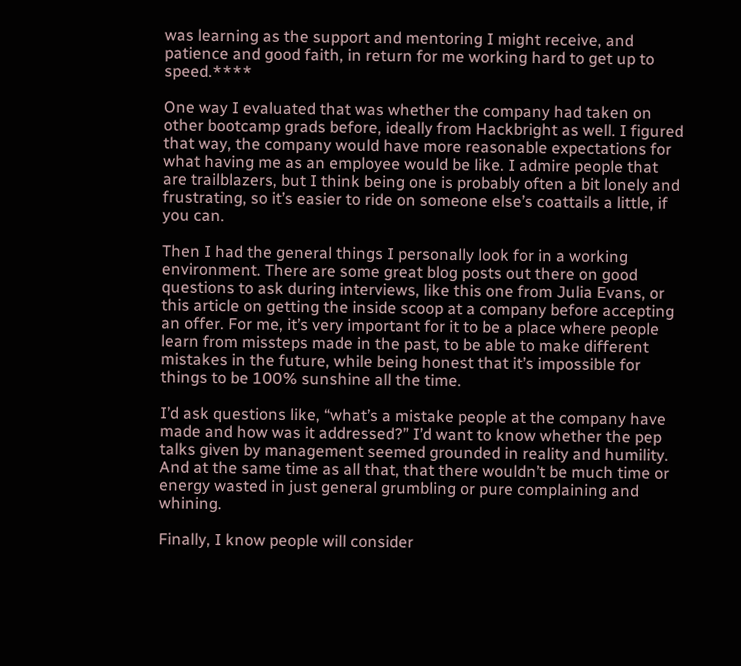was learning as the support and mentoring I might receive, and patience and good faith, in return for me working hard to get up to speed.****

One way I evaluated that was whether the company had taken on other bootcamp grads before, ideally from Hackbright as well. I figured that way, the company would have more reasonable expectations for what having me as an employee would be like. I admire people that are trailblazers, but I think being one is probably often a bit lonely and frustrating, so it’s easier to ride on someone else’s coattails a little, if you can.

Then I had the general things I personally look for in a working environment. There are some great blog posts out there on good questions to ask during interviews, like this one from Julia Evans, or this article on getting the inside scoop at a company before accepting an offer. For me, it’s very important for it to be a place where people learn from missteps made in the past, to be able to make different mistakes in the future, while being honest that it’s impossible for things to be 100% sunshine all the time.

I’d ask questions like, “what’s a mistake people at the company have made and how was it addressed?” I’d want to know whether the pep talks given by management seemed grounded in reality and humility. And at the same time as all that, that there wouldn’t be much time or energy wasted in just general grumbling or pure complaining and whining.

Finally, I know people will consider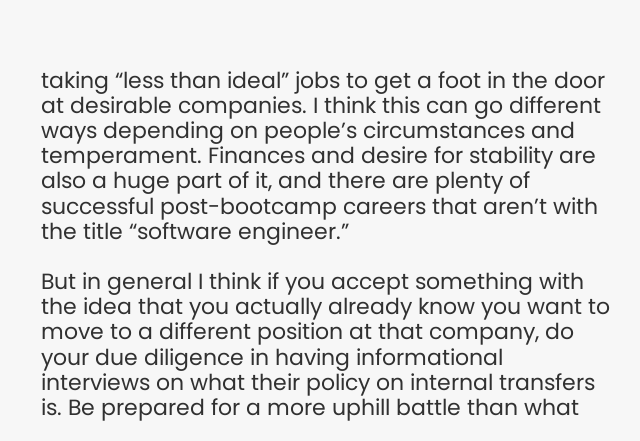taking “less than ideal” jobs to get a foot in the door at desirable companies. I think this can go different ways depending on people’s circumstances and temperament. Finances and desire for stability are also a huge part of it, and there are plenty of successful post-bootcamp careers that aren’t with the title “software engineer.”

But in general I think if you accept something with the idea that you actually already know you want to move to a different position at that company, do your due diligence in having informational interviews on what their policy on internal transfers is. Be prepared for a more uphill battle than what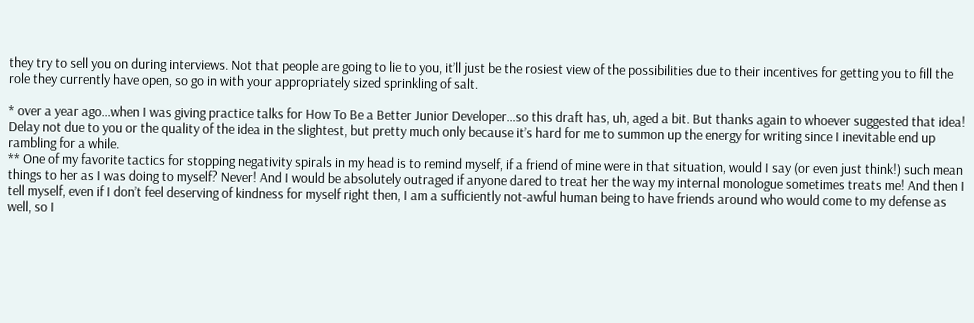they try to sell you on during interviews. Not that people are going to lie to you, it’ll just be the rosiest view of the possibilities due to their incentives for getting you to fill the role they currently have open, so go in with your appropriately sized sprinkling of salt.

* over a year ago…when I was giving practice talks for How To Be a Better Junior Developer…so this draft has, uh, aged a bit. But thanks again to whoever suggested that idea! Delay not due to you or the quality of the idea in the slightest, but pretty much only because it’s hard for me to summon up the energy for writing since I inevitable end up rambling for a while.
** One of my favorite tactics for stopping negativity spirals in my head is to remind myself, if a friend of mine were in that situation, would I say (or even just think!) such mean things to her as I was doing to myself? Never! And I would be absolutely outraged if anyone dared to treat her the way my internal monologue sometimes treats me! And then I tell myself, even if I don’t feel deserving of kindness for myself right then, I am a sufficiently not-awful human being to have friends around who would come to my defense as well, so I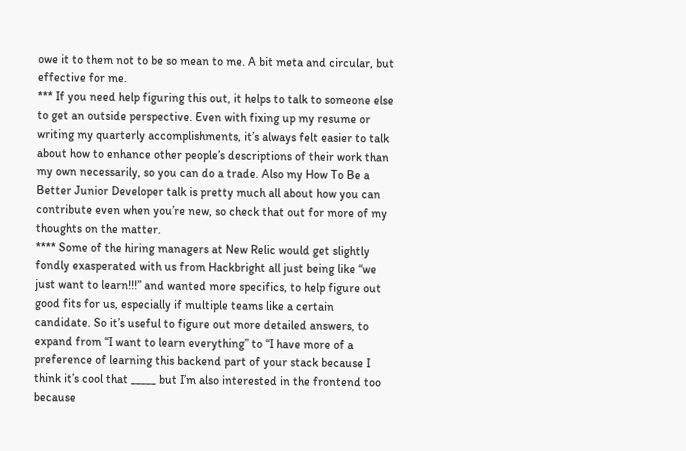owe it to them not to be so mean to me. A bit meta and circular, but effective for me.
*** If you need help figuring this out, it helps to talk to someone else to get an outside perspective. Even with fixing up my resume or writing my quarterly accomplishments, it’s always felt easier to talk about how to enhance other people’s descriptions of their work than my own necessarily, so you can do a trade. Also my How To Be a Better Junior Developer talk is pretty much all about how you can contribute even when you’re new, so check that out for more of my thoughts on the matter.
**** Some of the hiring managers at New Relic would get slightly fondly exasperated with us from Hackbright all just being like “we just want to learn!!!” and wanted more specifics, to help figure out good fits for us, especially if multiple teams like a certain candidate. So it’s useful to figure out more detailed answers, to expand from “I want to learn everything” to “I have more of a preference of learning this backend part of your stack because I think it’s cool that _____ but I’m also interested in the frontend too because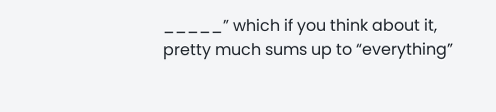_____” which if you think about it, pretty much sums up to “everything”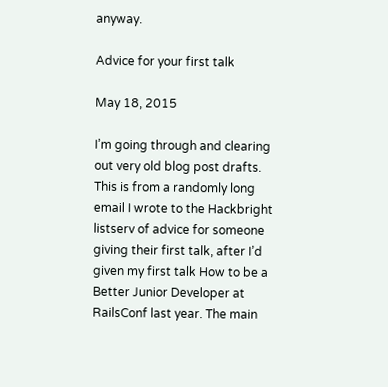anyway.

Advice for your first talk

May 18, 2015

I’m going through and clearing out very old blog post drafts. This is from a randomly long email I wrote to the Hackbright listserv of advice for someone giving their first talk, after I’d given my first talk How to be a Better Junior Developer at RailsConf last year. The main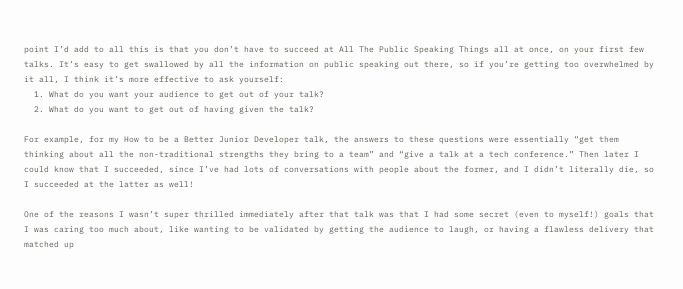point I’d add to all this is that you don’t have to succeed at All The Public Speaking Things all at once, on your first few talks. It’s easy to get swallowed by all the information on public speaking out there, so if you’re getting too overwhelmed by it all, I think it’s more effective to ask yourself:
  1. What do you want your audience to get out of your talk?
  2. What do you want to get out of having given the talk?

For example, for my How to be a Better Junior Developer talk, the answers to these questions were essentially “get them thinking about all the non-traditional strengths they bring to a team” and “give a talk at a tech conference.” Then later I could know that I succeeded, since I’ve had lots of conversations with people about the former, and I didn’t literally die, so I succeeded at the latter as well!

One of the reasons I wasn’t super thrilled immediately after that talk was that I had some secret (even to myself!) goals that I was caring too much about, like wanting to be validated by getting the audience to laugh, or having a flawless delivery that matched up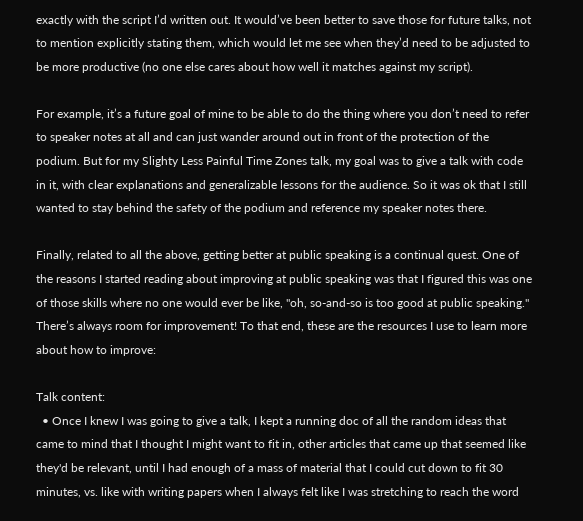exactly with the script I’d written out. It would’ve been better to save those for future talks, not to mention explicitly stating them, which would let me see when they’d need to be adjusted to be more productive (no one else cares about how well it matches against my script).

For example, it’s a future goal of mine to be able to do the thing where you don’t need to refer to speaker notes at all and can just wander around out in front of the protection of the podium. But for my Slighty Less Painful Time Zones talk, my goal was to give a talk with code in it, with clear explanations and generalizable lessons for the audience. So it was ok that I still wanted to stay behind the safety of the podium and reference my speaker notes there.

Finally, related to all the above, getting better at public speaking is a continual quest. One of the reasons I started reading about improving at public speaking was that I figured this was one of those skills where no one would ever be like, "oh, so-and-so is too good at public speaking." There’s always room for improvement! To that end, these are the resources I use to learn more about how to improve:

Talk content:
  • Once I knew I was going to give a talk, I kept a running doc of all the random ideas that came to mind that I thought I might want to fit in, other articles that came up that seemed like they'd be relevant, until I had enough of a mass of material that I could cut down to fit 30 minutes, vs. like with writing papers when I always felt like I was stretching to reach the word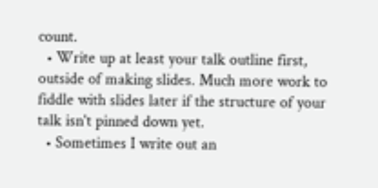count.
  • Write up at least your talk outline first, outside of making slides. Much more work to fiddle with slides later if the structure of your talk isn't pinned down yet.
  • Sometimes I write out an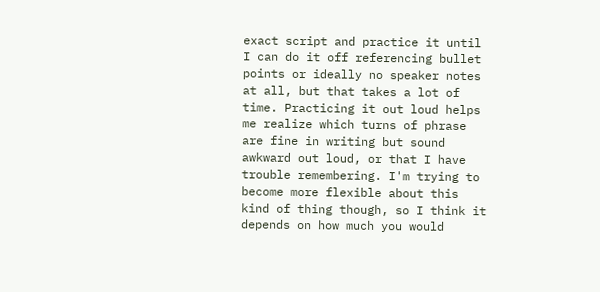exact script and practice it until I can do it off referencing bullet points or ideally no speaker notes at all, but that takes a lot of time. Practicing it out loud helps me realize which turns of phrase are fine in writing but sound awkward out loud, or that I have trouble remembering. I'm trying to become more flexible about this kind of thing though, so I think it depends on how much you would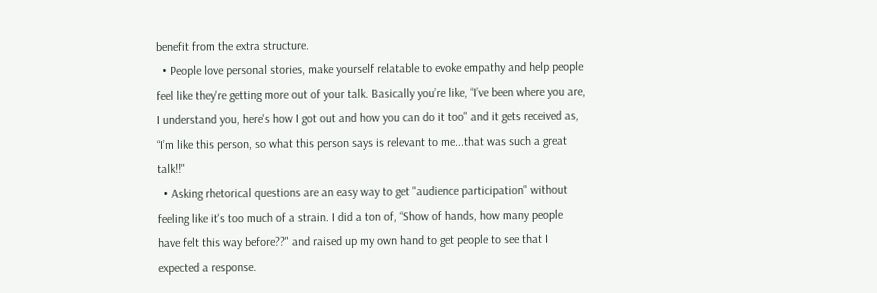benefit from the extra structure.
  • People love personal stories, make yourself relatable to evoke empathy and help people feel like they're getting more out of your talk. Basically you’re like, “I’ve been where you are, I understand you, here's how I got out and how you can do it too" and it gets received as, “I’m like this person, so what this person says is relevant to me...that was such a great talk!!"
  • Asking rhetorical questions are an easy way to get "audience participation" without feeling like it's too much of a strain. I did a ton of, “Show of hands, how many people have felt this way before??" and raised up my own hand to get people to see that I expected a response.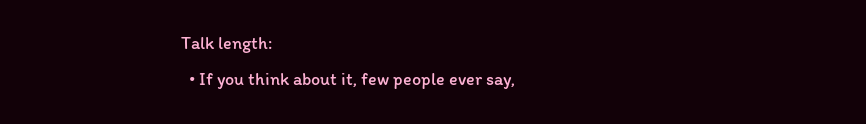Talk length:
  • If you think about it, few people ever say,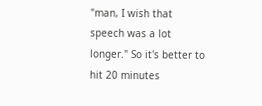"man, I wish that speech was a lot longer." So it's better to hit 20 minutes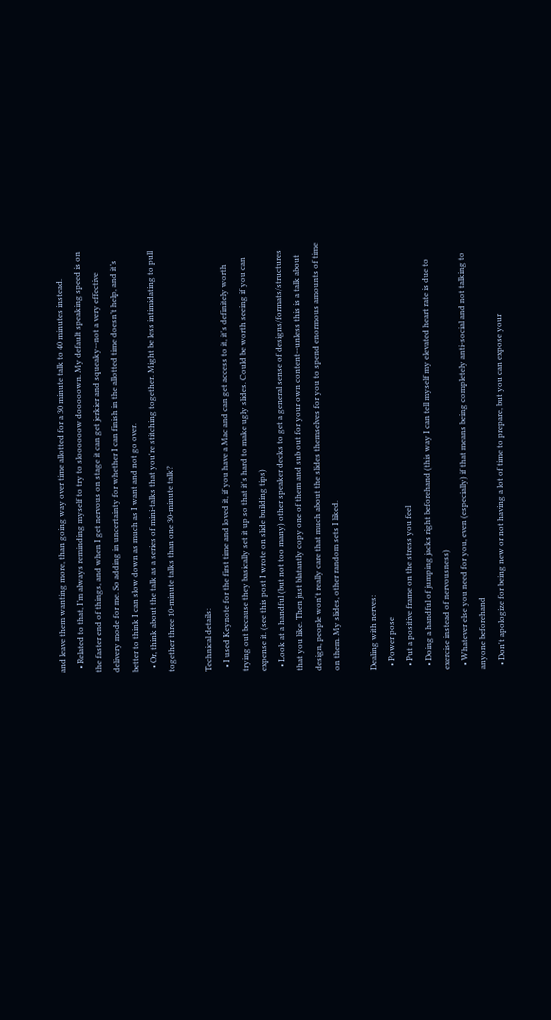and leave them wanting more, than going way over time allotted for a 30 minute talk to 40 minutes instead.
  • Related to that, I’m always reminding myself to try to sloooooow dooooown. My default speaking speed is on the faster end of things, and when I get nervous on stage it can get jerkier and squeaky--not a very effective delivery mode for me. So adding in uncertainty for whether I can finish in the allotted time doesn’t help, and it’s better to think I can slow down as much as I want and not go over.
  • Or, think about the talk as a series of mini-talks that you're stitching together. Might be less intimidating to pull together three 10-minute talks than one 30-minute talk?

Technical details:
  • I used Keynote for the first time and loved it, if you have a Mac and can get access to it, it's definitely worth trying out because they basically set it up so that it's hard to make ugly slides. Could be worth seeing if you can expense it. (see this post I wrote on slide building tips)
  • Look at a handful (but not too many) other speaker decks to get a general sense of designs/formats/structures that you like. Then just blatantly copy one of them and sub out for your own content--unless this is a talk about design, people won't really care that much about the slides themselves for you to spend enormous amounts of time on them. My slides, other random sets I liked.

Dealing with nerves:
  • Power pose
  • Put a positive frame on the stress you feel
  • Doing a handful of jumping jacks right beforehand (this way I can tell myself my elevated heart rate is due to exercise instead of nervousness)
  • Whatever else you need for you, even (especially) if that means being completely anti-social and not talking to anyone beforehand
  • Don't apologize for being new or not having a lot of time to prepare, but you can expose your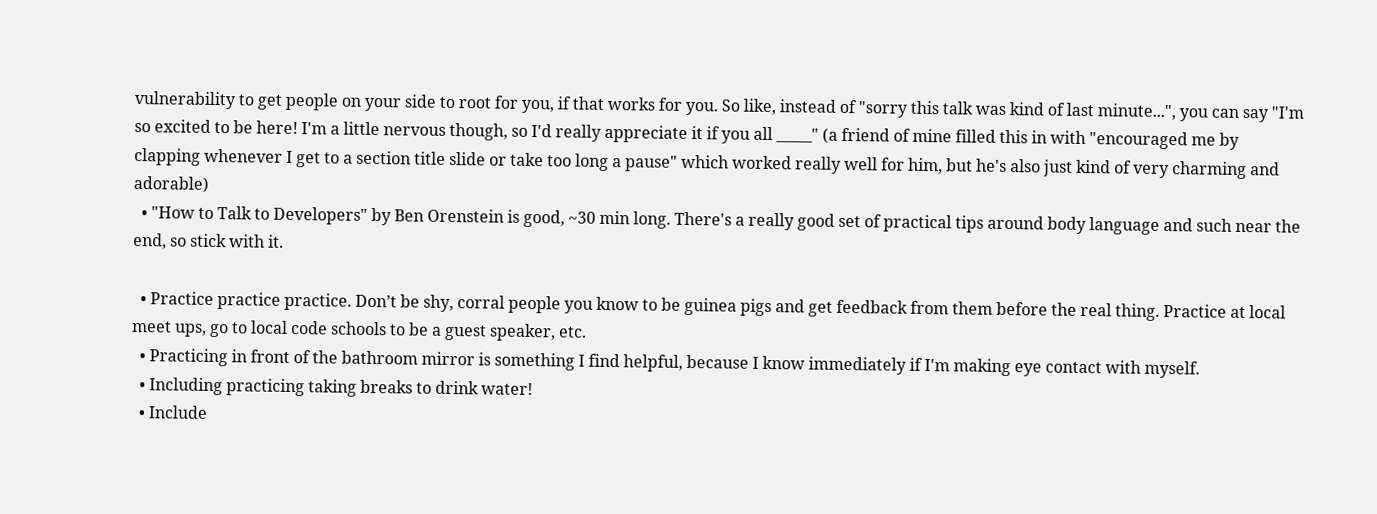vulnerability to get people on your side to root for you, if that works for you. So like, instead of "sorry this talk was kind of last minute...", you can say "I'm so excited to be here! I'm a little nervous though, so I'd really appreciate it if you all _____" (a friend of mine filled this in with "encouraged me by clapping whenever I get to a section title slide or take too long a pause" which worked really well for him, but he's also just kind of very charming and adorable)
  • "How to Talk to Developers" by Ben Orenstein is good, ~30 min long. There's a really good set of practical tips around body language and such near the end, so stick with it.

  • Practice practice practice. Don’t be shy, corral people you know to be guinea pigs and get feedback from them before the real thing. Practice at local meet ups, go to local code schools to be a guest speaker, etc.
  • Practicing in front of the bathroom mirror is something I find helpful, because I know immediately if I'm making eye contact with myself.
  • Including practicing taking breaks to drink water!
  • Include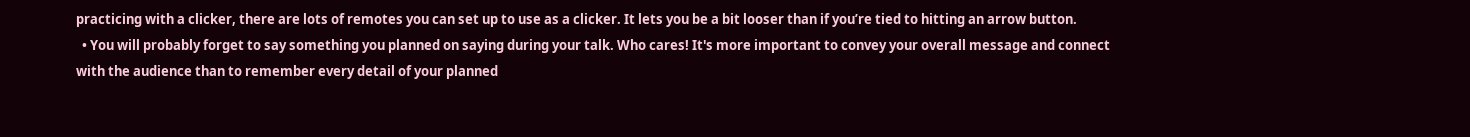practicing with a clicker, there are lots of remotes you can set up to use as a clicker. It lets you be a bit looser than if you’re tied to hitting an arrow button.
  • You will probably forget to say something you planned on saying during your talk. Who cares! It's more important to convey your overall message and connect with the audience than to remember every detail of your planned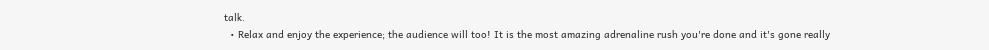talk.
  • Relax and enjoy the experience; the audience will too! It is the most amazing adrenaline rush you're done and it's gone really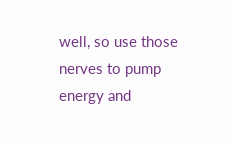well, so use those nerves to pump energy and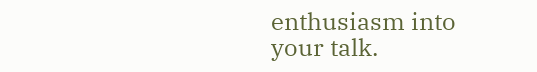enthusiasm into your talk.